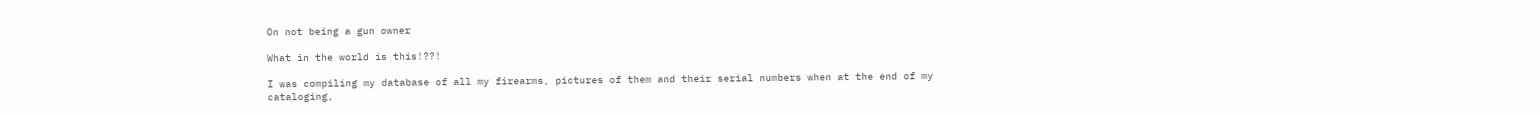On not being a gun owner

What in the world is this!??!

I was compiling my database of all my firearms, pictures of them and their serial numbers when at the end of my cataloging,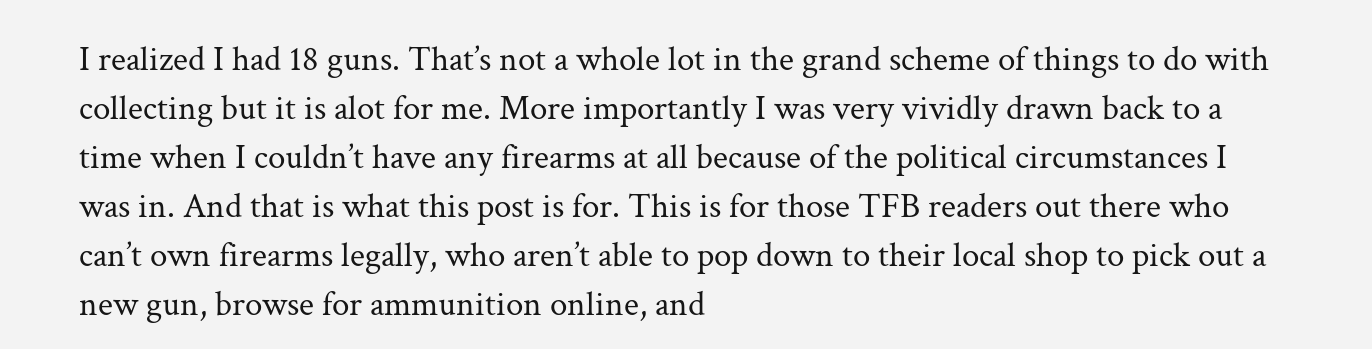I realized I had 18 guns. That’s not a whole lot in the grand scheme of things to do with collecting but it is alot for me. More importantly I was very vividly drawn back to a time when I couldn’t have any firearms at all because of the political circumstances I was in. And that is what this post is for. This is for those TFB readers out there who can’t own firearms legally, who aren’t able to pop down to their local shop to pick out a new gun, browse for ammunition online, and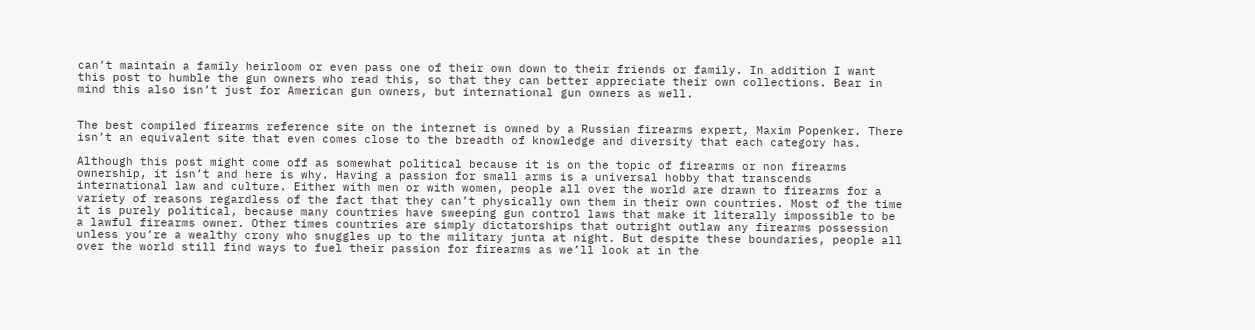can’t maintain a family heirloom or even pass one of their own down to their friends or family. In addition I want this post to humble the gun owners who read this, so that they can better appreciate their own collections. Bear in mind this also isn’t just for American gun owners, but international gun owners as well.


The best compiled firearms reference site on the internet is owned by a Russian firearms expert, Maxim Popenker. There isn’t an equivalent site that even comes close to the breadth of knowledge and diversity that each category has.

Although this post might come off as somewhat political because it is on the topic of firearms or non firearms ownership, it isn’t and here is why. Having a passion for small arms is a universal hobby that transcends international law and culture. Either with men or with women, people all over the world are drawn to firearms for a variety of reasons regardless of the fact that they can’t physically own them in their own countries. Most of the time it is purely political, because many countries have sweeping gun control laws that make it literally impossible to be a lawful firearms owner. Other times countries are simply dictatorships that outright outlaw any firearms possession unless you’re a wealthy crony who snuggles up to the military junta at night. But despite these boundaries, people all over the world still find ways to fuel their passion for firearms as we’ll look at in the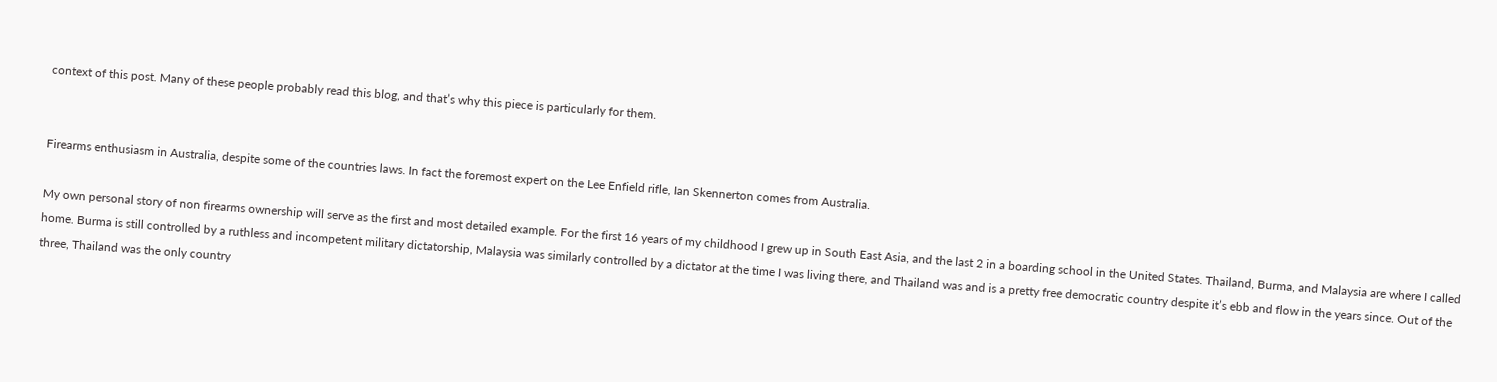context of this post. Many of these people probably read this blog, and that’s why this piece is particularly for them.


Firearms enthusiasm in Australia, despite some of the countries laws. In fact the foremost expert on the Lee Enfield rifle, Ian Skennerton comes from Australia.

My own personal story of non firearms ownership will serve as the first and most detailed example. For the first 16 years of my childhood I grew up in South East Asia, and the last 2 in a boarding school in the United States. Thailand, Burma, and Malaysia are where I called home. Burma is still controlled by a ruthless and incompetent military dictatorship, Malaysia was similarly controlled by a dictator at the time I was living there, and Thailand was and is a pretty free democratic country despite it’s ebb and flow in the years since. Out of the three, Thailand was the only country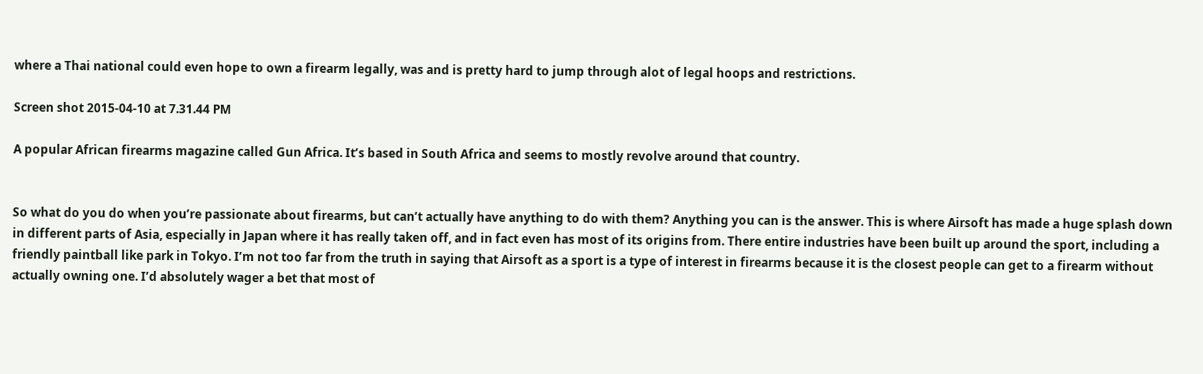where a Thai national could even hope to own a firearm legally, was and is pretty hard to jump through alot of legal hoops and restrictions.

Screen shot 2015-04-10 at 7.31.44 PM

A popular African firearms magazine called Gun Africa. It’s based in South Africa and seems to mostly revolve around that country.


So what do you do when you’re passionate about firearms, but can’t actually have anything to do with them? Anything you can is the answer. This is where Airsoft has made a huge splash down in different parts of Asia, especially in Japan where it has really taken off, and in fact even has most of its origins from. There entire industries have been built up around the sport, including a friendly paintball like park in Tokyo. I’m not too far from the truth in saying that Airsoft as a sport is a type of interest in firearms because it is the closest people can get to a firearm without actually owning one. I’d absolutely wager a bet that most of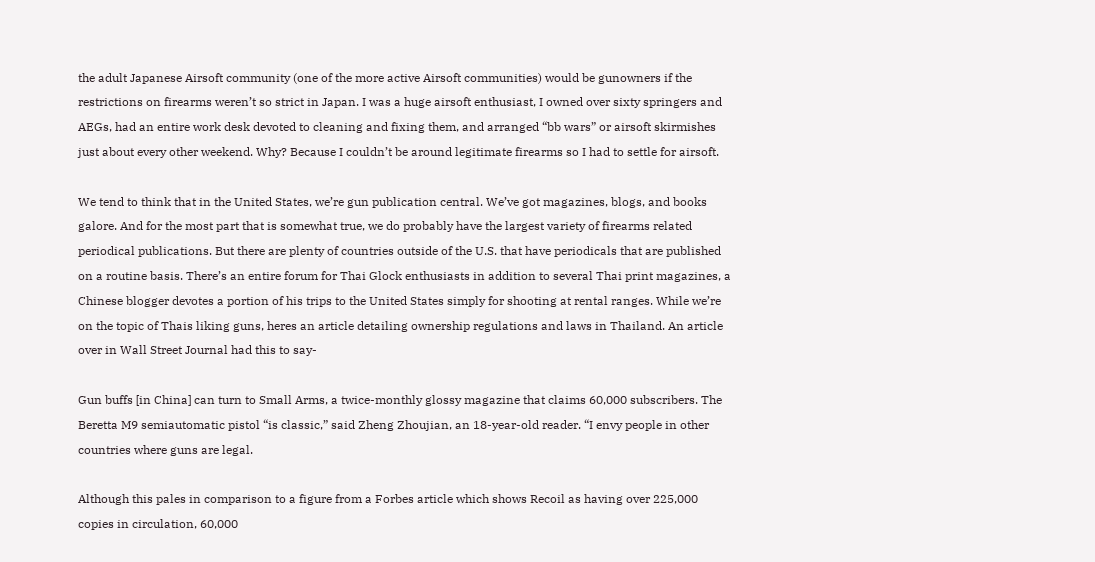the adult Japanese Airsoft community (one of the more active Airsoft communities) would be gunowners if the restrictions on firearms weren’t so strict in Japan. I was a huge airsoft enthusiast, I owned over sixty springers and AEGs, had an entire work desk devoted to cleaning and fixing them, and arranged “bb wars” or airsoft skirmishes just about every other weekend. Why? Because I couldn’t be around legitimate firearms so I had to settle for airsoft.

We tend to think that in the United States, we’re gun publication central. We’ve got magazines, blogs, and books galore. And for the most part that is somewhat true, we do probably have the largest variety of firearms related periodical publications. But there are plenty of countries outside of the U.S. that have periodicals that are published on a routine basis. There’s an entire forum for Thai Glock enthusiasts in addition to several Thai print magazines, a Chinese blogger devotes a portion of his trips to the United States simply for shooting at rental ranges. While we’re on the topic of Thais liking guns, heres an article detailing ownership regulations and laws in Thailand. An article over in Wall Street Journal had this to say-

Gun buffs [in China] can turn to Small Arms, a twice-monthly glossy magazine that claims 60,000 subscribers. The Beretta M9 semiautomatic pistol “is classic,” said Zheng Zhoujian, an 18-year-old reader. “I envy people in other countries where guns are legal.

Although this pales in comparison to a figure from a Forbes article which shows Recoil as having over 225,000 copies in circulation, 60,000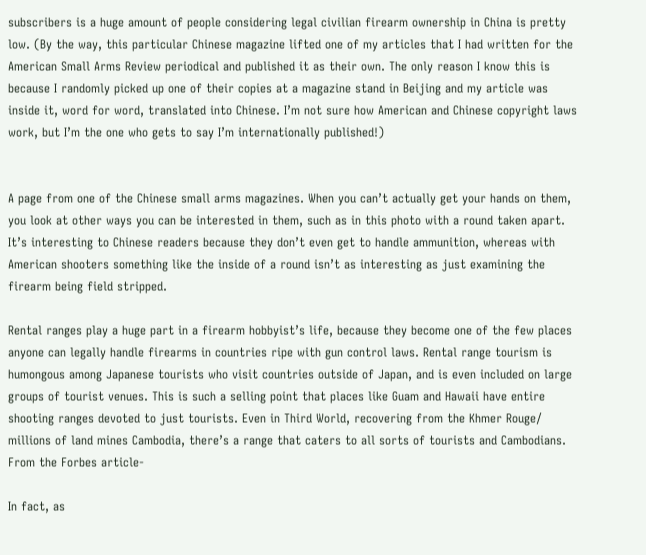subscribers is a huge amount of people considering legal civilian firearm ownership in China is pretty low. (By the way, this particular Chinese magazine lifted one of my articles that I had written for the American Small Arms Review periodical and published it as their own. The only reason I know this is because I randomly picked up one of their copies at a magazine stand in Beijing and my article was inside it, word for word, translated into Chinese. I’m not sure how American and Chinese copyright laws work, but I’m the one who gets to say I’m internationally published!)


A page from one of the Chinese small arms magazines. When you can’t actually get your hands on them, you look at other ways you can be interested in them, such as in this photo with a round taken apart. It’s interesting to Chinese readers because they don’t even get to handle ammunition, whereas with American shooters something like the inside of a round isn’t as interesting as just examining the firearm being field stripped.

Rental ranges play a huge part in a firearm hobbyist’s life, because they become one of the few places anyone can legally handle firearms in countries ripe with gun control laws. Rental range tourism is humongous among Japanese tourists who visit countries outside of Japan, and is even included on large groups of tourist venues. This is such a selling point that places like Guam and Hawaii have entire shooting ranges devoted to just tourists. Even in Third World, recovering from the Khmer Rouge/ millions of land mines Cambodia, there’s a range that caters to all sorts of tourists and Cambodians. From the Forbes article-

In fact, as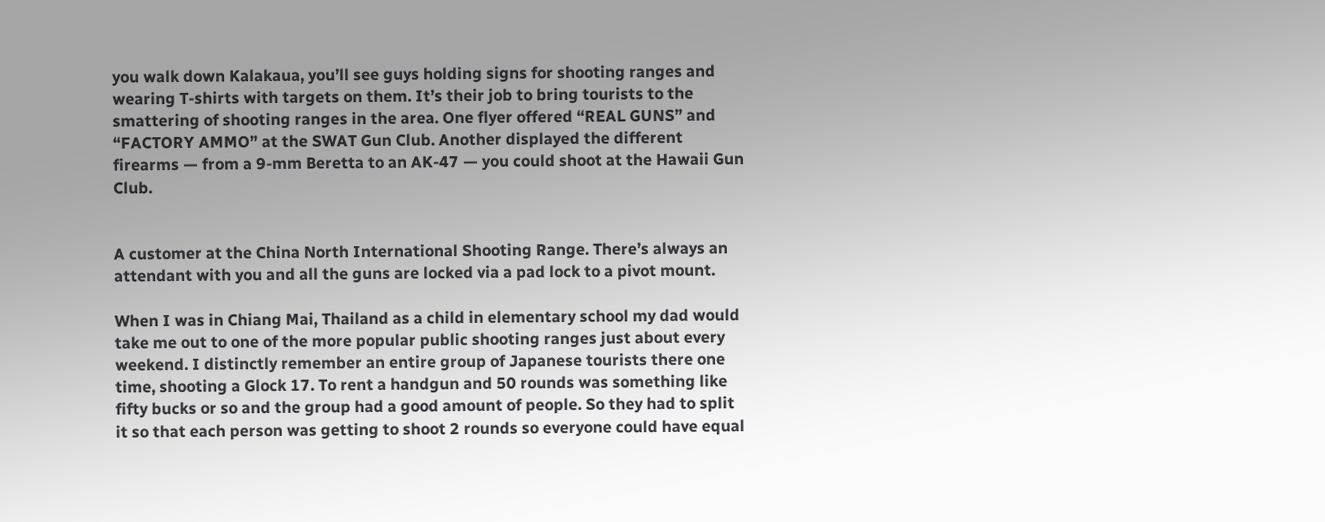you walk down Kalakaua, you’ll see guys holding signs for shooting ranges and wearing T-shirts with targets on them. It’s their job to bring tourists to the smattering of shooting ranges in the area. One flyer offered “REAL GUNS” and “FACTORY AMMO” at the SWAT Gun Club. Another displayed the different firearms — from a 9-mm Beretta to an AK-47 — you could shoot at the Hawaii Gun Club.


A customer at the China North International Shooting Range. There’s always an attendant with you and all the guns are locked via a pad lock to a pivot mount.

When I was in Chiang Mai, Thailand as a child in elementary school my dad would take me out to one of the more popular public shooting ranges just about every weekend. I distinctly remember an entire group of Japanese tourists there one time, shooting a Glock 17. To rent a handgun and 50 rounds was something like fifty bucks or so and the group had a good amount of people. So they had to split it so that each person was getting to shoot 2 rounds so everyone could have equal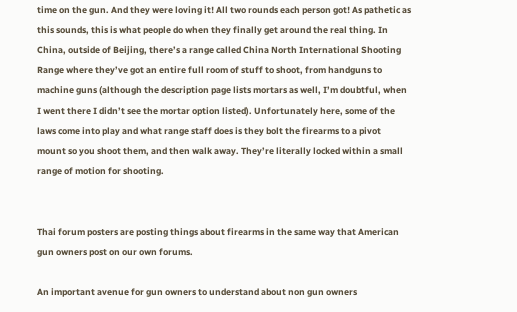time on the gun. And they were loving it! All two rounds each person got! As pathetic as this sounds, this is what people do when they finally get around the real thing. In China, outside of Beijing, there’s a range called China North International Shooting Range where they’ve got an entire full room of stuff to shoot, from handguns to machine guns (although the description page lists mortars as well, I’m doubtful, when I went there I didn’t see the mortar option listed). Unfortunately here, some of the laws come into play and what range staff does is they bolt the firearms to a pivot mount so you shoot them, and then walk away. They’re literally locked within a small range of motion for shooting.


Thai forum posters are posting things about firearms in the same way that American gun owners post on our own forums.

An important avenue for gun owners to understand about non gun owners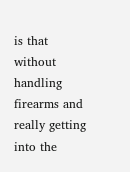is that without handling firearms and really getting into the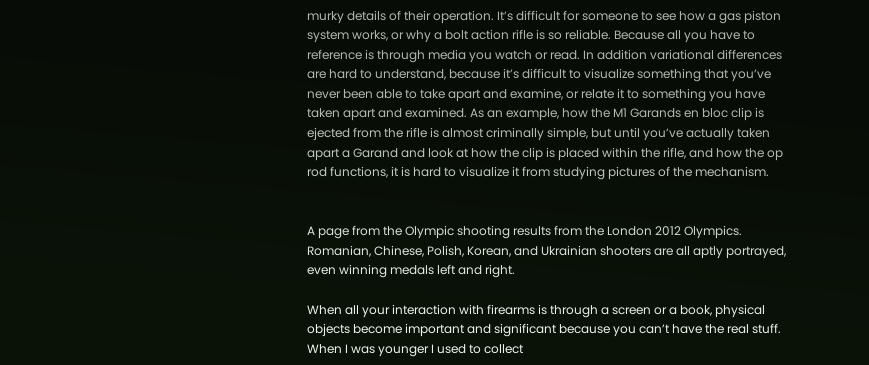murky details of their operation. It’s difficult for someone to see how a gas piston system works, or why a bolt action rifle is so reliable. Because all you have to reference is through media you watch or read. In addition variational differences are hard to understand, because it’s difficult to visualize something that you’ve never been able to take apart and examine, or relate it to something you have taken apart and examined. As an example, how the M1 Garands en bloc clip is ejected from the rifle is almost criminally simple, but until you’ve actually taken apart a Garand and look at how the clip is placed within the rifle, and how the op rod functions, it is hard to visualize it from studying pictures of the mechanism.


A page from the Olympic shooting results from the London 2012 Olympics. Romanian, Chinese, Polish, Korean, and Ukrainian shooters are all aptly portrayed, even winning medals left and right.

When all your interaction with firearms is through a screen or a book, physical objects become important and significant because you can’t have the real stuff. When I was younger I used to collect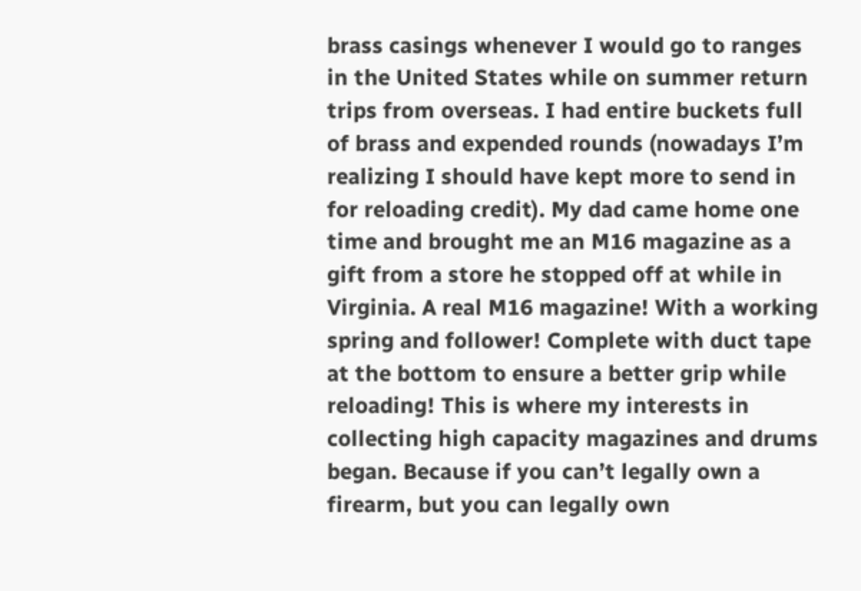brass casings whenever I would go to ranges in the United States while on summer return trips from overseas. I had entire buckets full of brass and expended rounds (nowadays I’m realizing I should have kept more to send in for reloading credit). My dad came home one time and brought me an M16 magazine as a gift from a store he stopped off at while in Virginia. A real M16 magazine! With a working spring and follower! Complete with duct tape at the bottom to ensure a better grip while reloading! This is where my interests in collecting high capacity magazines and drums began. Because if you can’t legally own a firearm, but you can legally own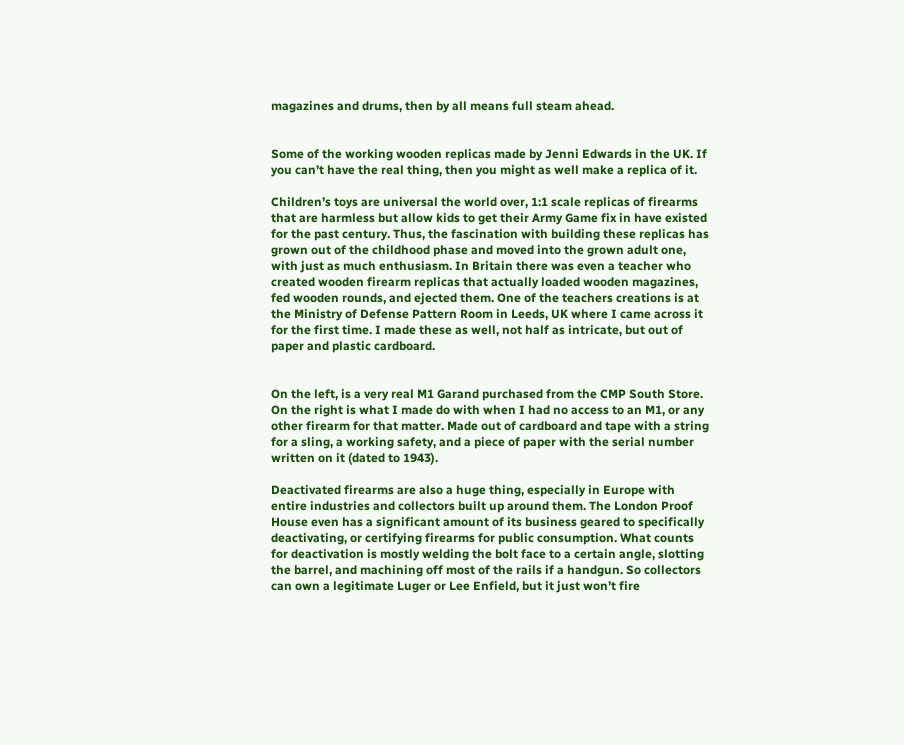magazines and drums, then by all means full steam ahead.


Some of the working wooden replicas made by Jenni Edwards in the UK. If you can’t have the real thing, then you might as well make a replica of it.

Children’s toys are universal the world over, 1:1 scale replicas of firearms that are harmless but allow kids to get their Army Game fix in have existed for the past century. Thus, the fascination with building these replicas has grown out of the childhood phase and moved into the grown adult one, with just as much enthusiasm. In Britain there was even a teacher who created wooden firearm replicas that actually loaded wooden magazines, fed wooden rounds, and ejected them. One of the teachers creations is at the Ministry of Defense Pattern Room in Leeds, UK where I came across it for the first time. I made these as well, not half as intricate, but out of paper and plastic cardboard.


On the left, is a very real M1 Garand purchased from the CMP South Store. On the right is what I made do with when I had no access to an M1, or any other firearm for that matter. Made out of cardboard and tape with a string for a sling, a working safety, and a piece of paper with the serial number written on it (dated to 1943).

Deactivated firearms are also a huge thing, especially in Europe with entire industries and collectors built up around them. The London Proof House even has a significant amount of its business geared to specifically deactivating, or certifying firearms for public consumption. What counts for deactivation is mostly welding the bolt face to a certain angle, slotting the barrel, and machining off most of the rails if a handgun. So collectors can own a legitimate Luger or Lee Enfield, but it just won’t fire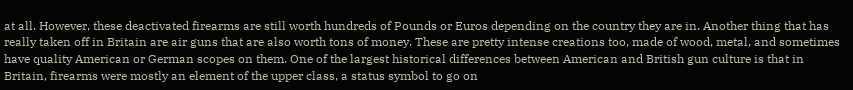at all. However, these deactivated firearms are still worth hundreds of Pounds or Euros depending on the country they are in. Another thing that has really taken off in Britain are air guns that are also worth tons of money. These are pretty intense creations too, made of wood, metal, and sometimes have quality American or German scopes on them. One of the largest historical differences between American and British gun culture is that in Britain, firearms were mostly an element of the upper class, a status symbol to go on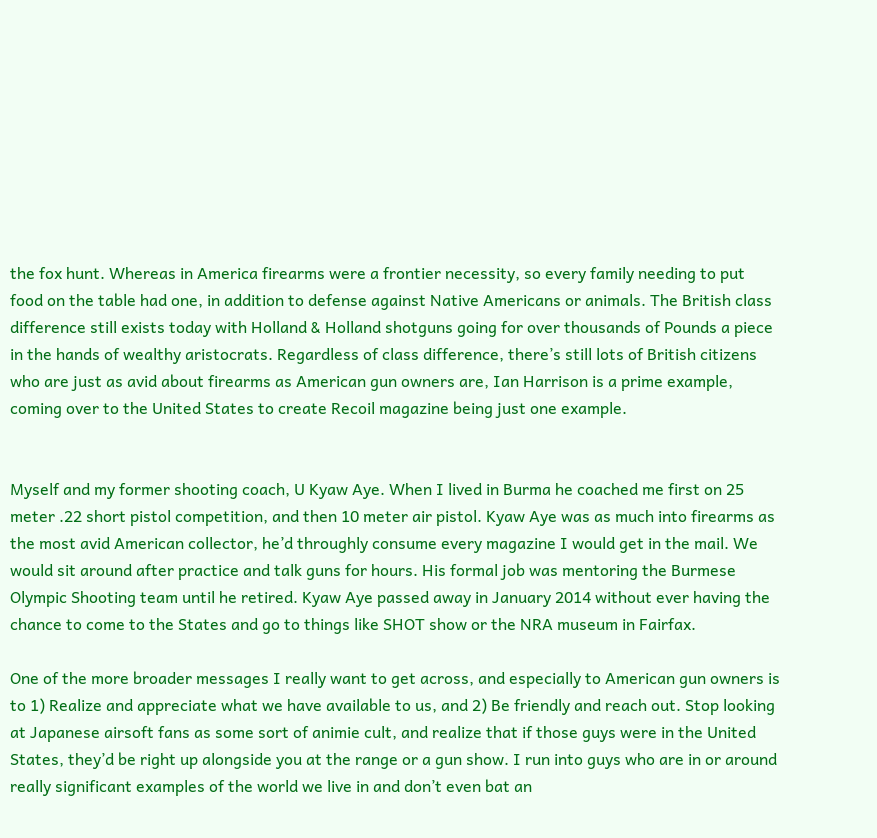the fox hunt. Whereas in America firearms were a frontier necessity, so every family needing to put food on the table had one, in addition to defense against Native Americans or animals. The British class difference still exists today with Holland & Holland shotguns going for over thousands of Pounds a piece in the hands of wealthy aristocrats. Regardless of class difference, there’s still lots of British citizens who are just as avid about firearms as American gun owners are, Ian Harrison is a prime example, coming over to the United States to create Recoil magazine being just one example.


Myself and my former shooting coach, U Kyaw Aye. When I lived in Burma he coached me first on 25 meter .22 short pistol competition, and then 10 meter air pistol. Kyaw Aye was as much into firearms as the most avid American collector, he’d throughly consume every magazine I would get in the mail. We would sit around after practice and talk guns for hours. His formal job was mentoring the Burmese Olympic Shooting team until he retired. Kyaw Aye passed away in January 2014 without ever having the chance to come to the States and go to things like SHOT show or the NRA museum in Fairfax.

One of the more broader messages I really want to get across, and especially to American gun owners is to 1) Realize and appreciate what we have available to us, and 2) Be friendly and reach out. Stop looking at Japanese airsoft fans as some sort of animie cult, and realize that if those guys were in the United States, they’d be right up alongside you at the range or a gun show. I run into guys who are in or around really significant examples of the world we live in and don’t even bat an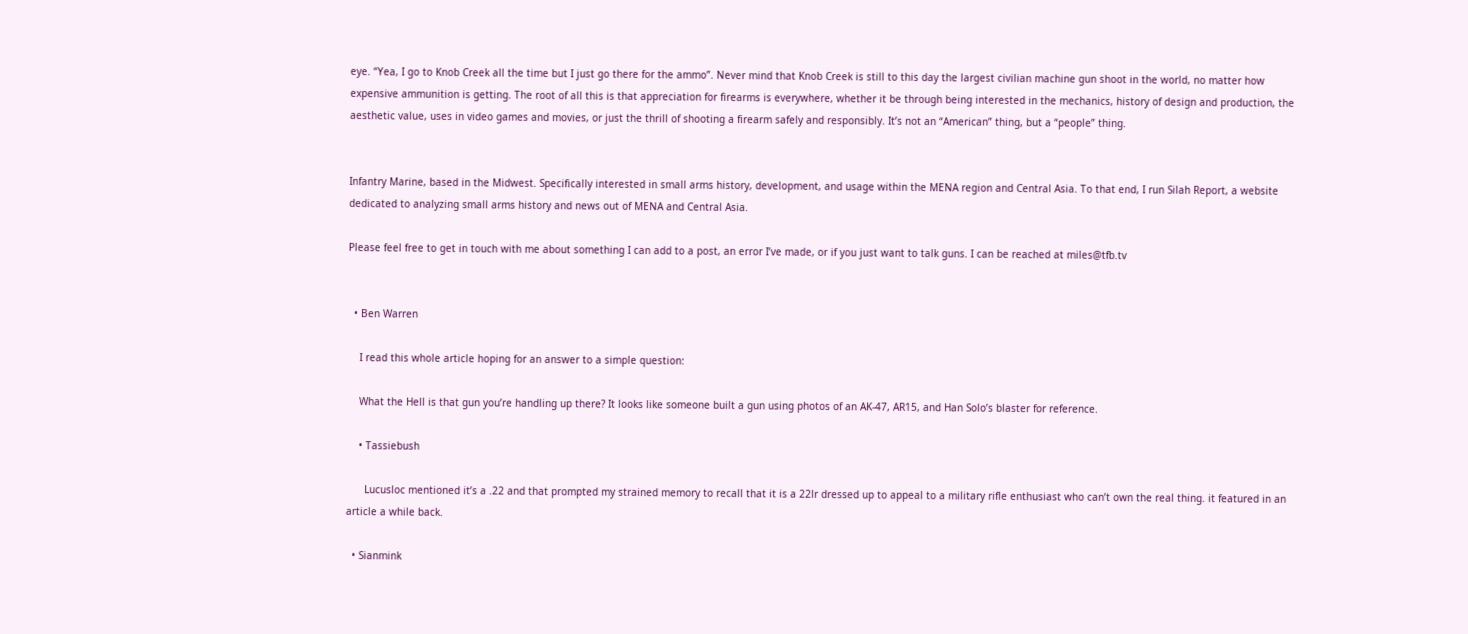eye. “Yea, I go to Knob Creek all the time but I just go there for the ammo”. Never mind that Knob Creek is still to this day the largest civilian machine gun shoot in the world, no matter how expensive ammunition is getting. The root of all this is that appreciation for firearms is everywhere, whether it be through being interested in the mechanics, history of design and production, the aesthetic value, uses in video games and movies, or just the thrill of shooting a firearm safely and responsibly. It’s not an “American” thing, but a “people” thing.


Infantry Marine, based in the Midwest. Specifically interested in small arms history, development, and usage within the MENA region and Central Asia. To that end, I run Silah Report, a website dedicated to analyzing small arms history and news out of MENA and Central Asia.

Please feel free to get in touch with me about something I can add to a post, an error I’ve made, or if you just want to talk guns. I can be reached at miles@tfb.tv


  • Ben Warren

    I read this whole article hoping for an answer to a simple question:

    What the Hell is that gun you’re handling up there? It looks like someone built a gun using photos of an AK-47, AR15, and Han Solo’s blaster for reference.

    • Tassiebush

      Lucusloc mentioned it’s a .22 and that prompted my strained memory to recall that it is a 22lr dressed up to appeal to a military rifle enthusiast who can’t own the real thing. it featured in an article a while back.

  • Sianmink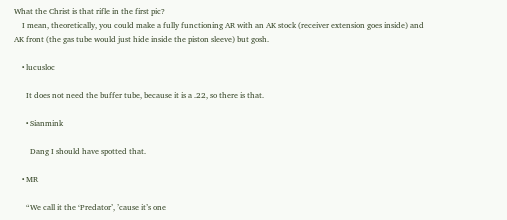What the Christ is that rifle in the first pic?
    I mean, theoretically, you could make a fully functioning AR with an AK stock (receiver extension goes inside) and AK front (the gas tube would just hide inside the piston sleeve) but gosh.

    • lucusloc

      It does not need the buffer tube, because it is a .22, so there is that.

      • Sianmink

        Dang I should have spotted that.

    • MR

      “We call it the ‘Predator’, ’cause it’s one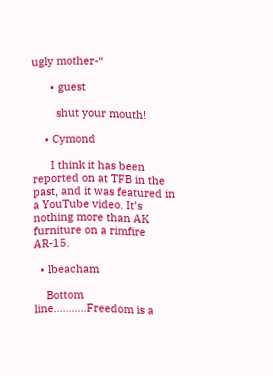ugly mother-“

      • guest

        shut your mouth!

    • Cymond

      I think it has been reported on at TFB in the past, and it was featured in a YouTube video. It’s nothing more than AK furniture on a rimfire AR-15.

  • lbeacham

    Bottom line………..Freedom is a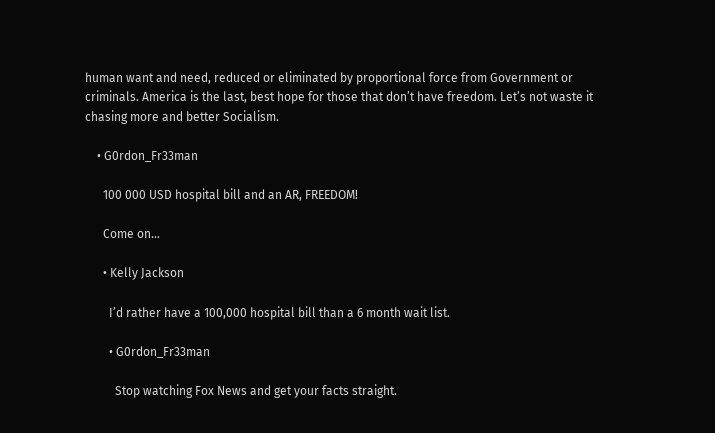human want and need, reduced or eliminated by proportional force from Government or criminals. America is the last, best hope for those that don’t have freedom. Let’s not waste it chasing more and better Socialism.

    • G0rdon_Fr33man

      100 000 USD hospital bill and an AR, FREEDOM!

      Come on…

      • Kelly Jackson

        I’d rather have a 100,000 hospital bill than a 6 month wait list.

        • G0rdon_Fr33man

          Stop watching Fox News and get your facts straight.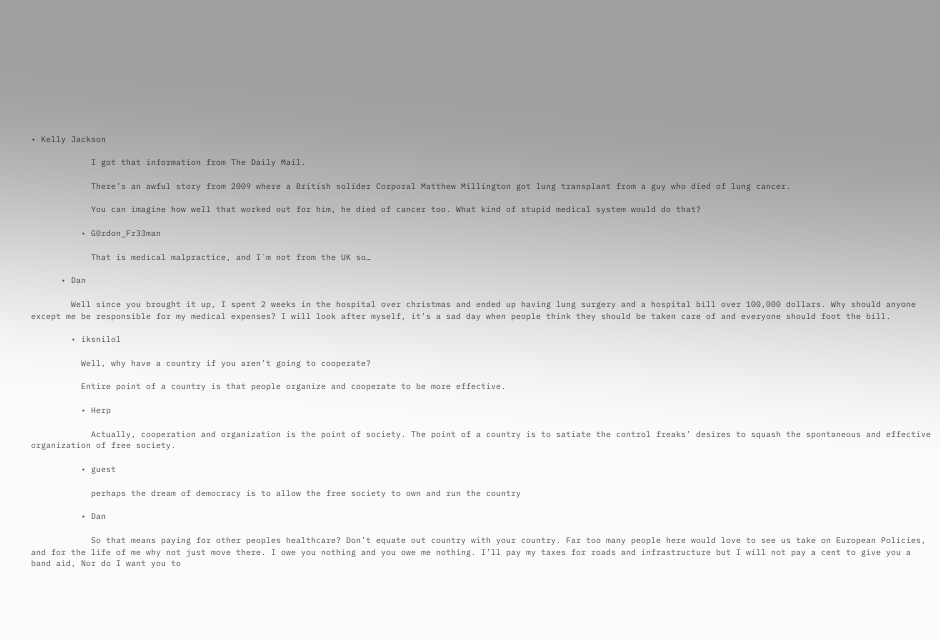• Kelly Jackson

            I got that information from The Daily Mail.

            There’s an awful story from 2009 where a British solider Corporal Matthew Millington got lung transplant from a guy who died of lung cancer.

            You can imagine how well that worked out for him, he died of cancer too. What kind of stupid medical system would do that?

          • G0rdon_Fr33man

            That is medical malpractice, and I´m not from the UK so…

      • Dan

        Well since you brought it up, I spent 2 weeks in the hospital over christmas and ended up having lung surgery and a hospital bill over 100,000 dollars. Why should anyone except me be responsible for my medical expenses? I will look after myself, it’s a sad day when people think they should be taken care of and everyone should foot the bill.

        • iksnilol

          Well, why have a country if you aren’t going to cooperate?

          Entire point of a country is that people organize and cooperate to be more effective.

          • Herp

            Actually, cooperation and organization is the point of society. The point of a country is to satiate the control freaks’ desires to squash the spontaneous and effective organization of free society.

          • guest

            perhaps the dream of democracy is to allow the free society to own and run the country

          • Dan

            So that means paying for other peoples healthcare? Don’t equate out country with your country. Far too many people here would love to see us take on European Policies, and for the life of me why not just move there. I owe you nothing and you owe me nothing. I’ll pay my taxes for roads and infrastructure but I will not pay a cent to give you a band aid, Nor do I want you to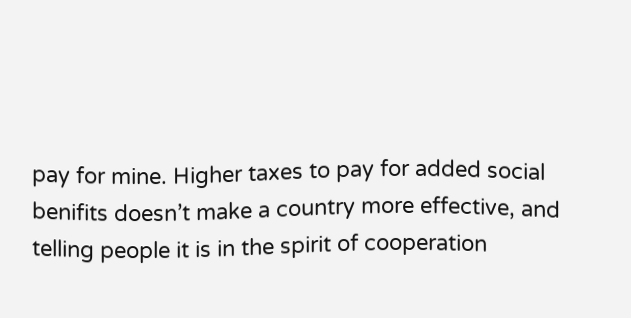pay for mine. Higher taxes to pay for added social benifits doesn’t make a country more effective, and telling people it is in the spirit of cooperation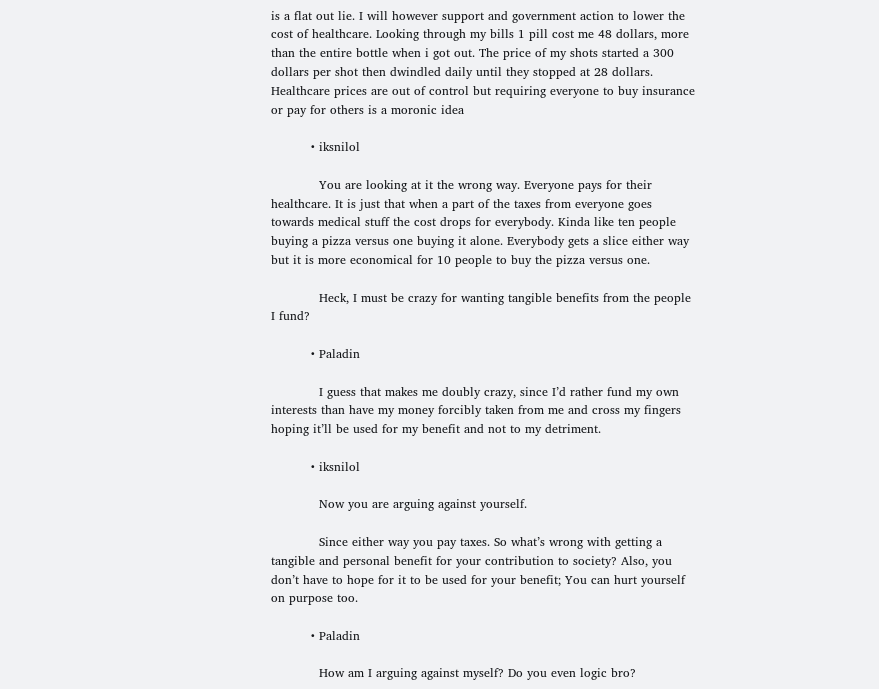is a flat out lie. I will however support and government action to lower the cost of healthcare. Looking through my bills 1 pill cost me 48 dollars, more than the entire bottle when i got out. The price of my shots started a 300 dollars per shot then dwindled daily until they stopped at 28 dollars. Healthcare prices are out of control but requiring everyone to buy insurance or pay for others is a moronic idea

          • iksnilol

            You are looking at it the wrong way. Everyone pays for their healthcare. It is just that when a part of the taxes from everyone goes towards medical stuff the cost drops for everybody. Kinda like ten people buying a pizza versus one buying it alone. Everybody gets a slice either way but it is more economical for 10 people to buy the pizza versus one.

            Heck, I must be crazy for wanting tangible benefits from the people I fund?

          • Paladin

            I guess that makes me doubly crazy, since I’d rather fund my own interests than have my money forcibly taken from me and cross my fingers hoping it’ll be used for my benefit and not to my detriment.

          • iksnilol

            Now you are arguing against yourself.

            Since either way you pay taxes. So what’s wrong with getting a tangible and personal benefit for your contribution to society? Also, you don’t have to hope for it to be used for your benefit; You can hurt yourself on purpose too.

          • Paladin

            How am I arguing against myself? Do you even logic bro?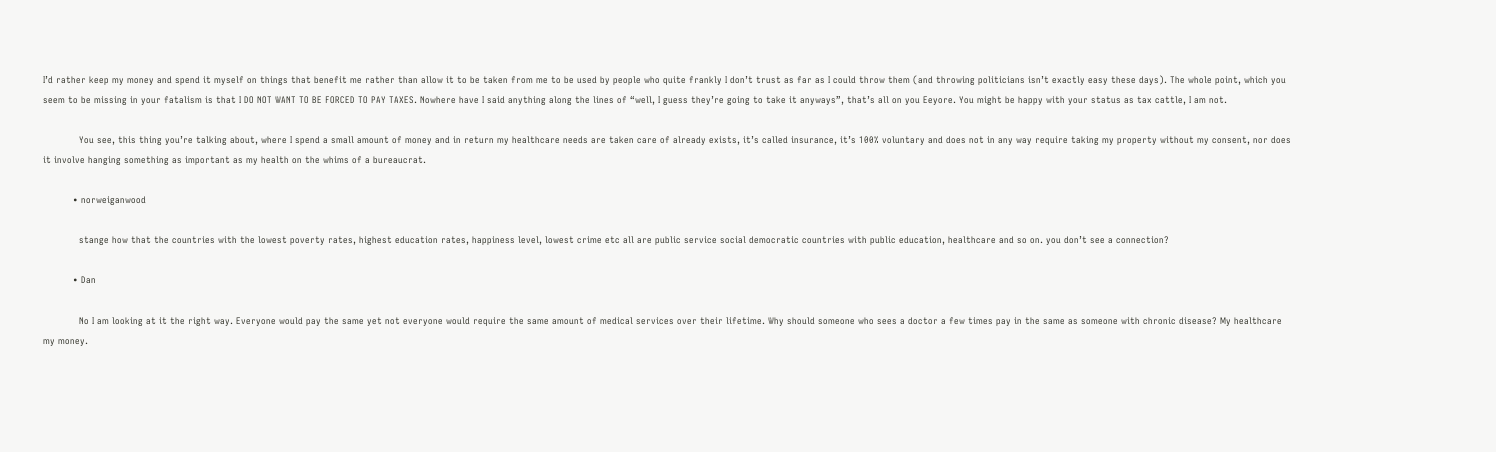I’d rather keep my money and spend it myself on things that benefit me rather than allow it to be taken from me to be used by people who quite frankly I don’t trust as far as I could throw them (and throwing politicians isn’t exactly easy these days). The whole point, which you seem to be missing in your fatalism is that I DO NOT WANT TO BE FORCED TO PAY TAXES. Nowhere have I said anything along the lines of “well, I guess they’re going to take it anyways”, that’s all on you Eeyore. You might be happy with your status as tax cattle, I am not.

            You see, this thing you’re talking about, where I spend a small amount of money and in return my healthcare needs are taken care of already exists, it’s called insurance, it’s 100% voluntary and does not in any way require taking my property without my consent, nor does it involve hanging something as important as my health on the whims of a bureaucrat.

          • norweiganwood

            stange how that the countries with the lowest poverty rates, highest education rates, happiness level, lowest crime etc all are public service social democratic countries with public education, healthcare and so on. you don’t see a connection?

          • Dan

            No I am looking at it the right way. Everyone would pay the same yet not everyone would require the same amount of medical services over their lifetime. Why should someone who sees a doctor a few times pay in the same as someone with chronic disease? My healthcare my money.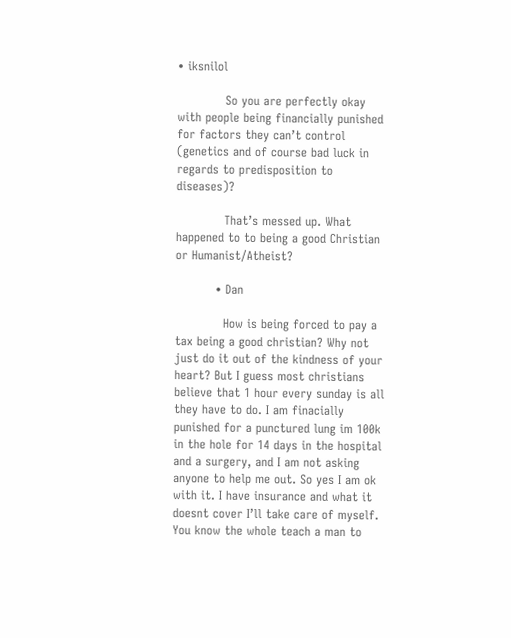• iksnilol

            So you are perfectly okay with people being financially punished for factors they can’t control (genetics and of course bad luck in regards to predisposition to diseases)?

            That’s messed up. What happened to to being a good Christian or Humanist/Atheist?

          • Dan

            How is being forced to pay a tax being a good christian? Why not just do it out of the kindness of your heart? But I guess most christians believe that 1 hour every sunday is all they have to do. I am finacially punished for a punctured lung im 100k in the hole for 14 days in the hospital and a surgery, and I am not asking anyone to help me out. So yes I am ok with it. I have insurance and what it doesnt cover I’ll take care of myself. You know the whole teach a man to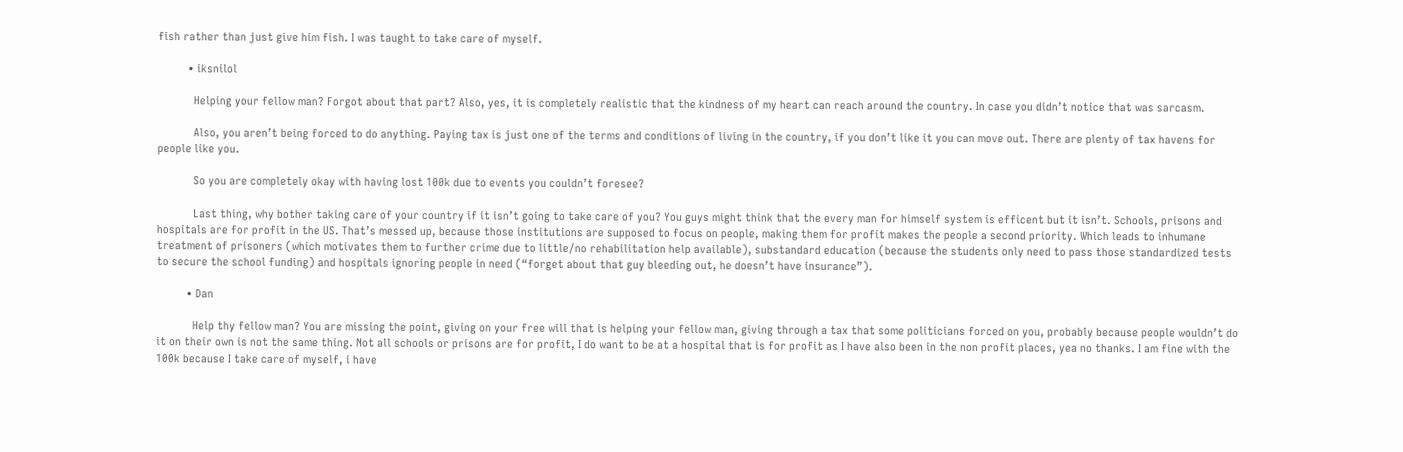fish rather than just give him fish. I was taught to take care of myself.

          • iksnilol

            Helping your fellow man? Forgot about that part? Also, yes, it is completely realistic that the kindness of my heart can reach around the country. In case you didn’t notice that was sarcasm.

            Also, you aren’t being forced to do anything. Paying tax is just one of the terms and conditions of living in the country, if you don’t like it you can move out. There are plenty of tax havens for people like you.

            So you are completely okay with having lost 100k due to events you couldn’t foresee?

            Last thing, why bother taking care of your country if it isn’t going to take care of you? You guys might think that the every man for himself system is efficent but it isn’t. Schools, prisons and hospitals are for profit in the US. That’s messed up, because those institutions are supposed to focus on people, making them for profit makes the people a second priority. Which leads to inhumane treatment of prisoners (which motivates them to further crime due to little/no rehabilitation help available), substandard education (because the students only need to pass those standardized tests to secure the school funding) and hospitals ignoring people in need (“forget about that guy bleeding out, he doesn’t have insurance”).

          • Dan

            Help thy fellow man? You are missing the point, giving on your free will that is helping your fellow man, giving through a tax that some politicians forced on you, probably because people wouldn’t do it on their own is not the same thing. Not all schools or prisons are for profit, I do want to be at a hospital that is for profit as I have also been in the non profit places, yea no thanks. I am fine with the 100k because I take care of myself, i have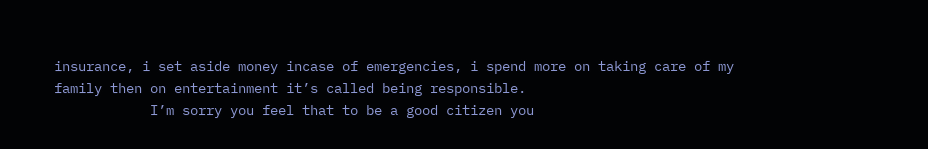insurance, i set aside money incase of emergencies, i spend more on taking care of my family then on entertainment it’s called being responsible.
            I’m sorry you feel that to be a good citizen you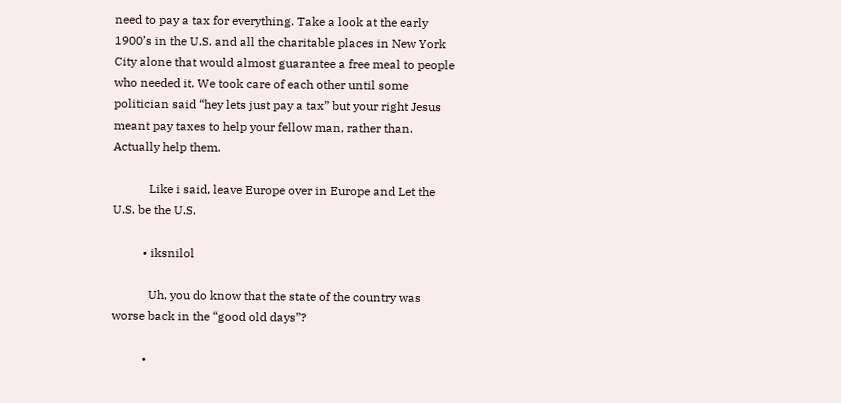need to pay a tax for everything. Take a look at the early 1900’s in the U.S. and all the charitable places in New York City alone that would almost guarantee a free meal to people who needed it. We took care of each other until some politician said “hey lets just pay a tax” but your right Jesus meant pay taxes to help your fellow man, rather than. Actually help them.

            Like i said, leave Europe over in Europe and Let the U.S. be the U.S.

          • iksnilol

            Uh, you do know that the state of the country was worse back in the “good old days”?

          •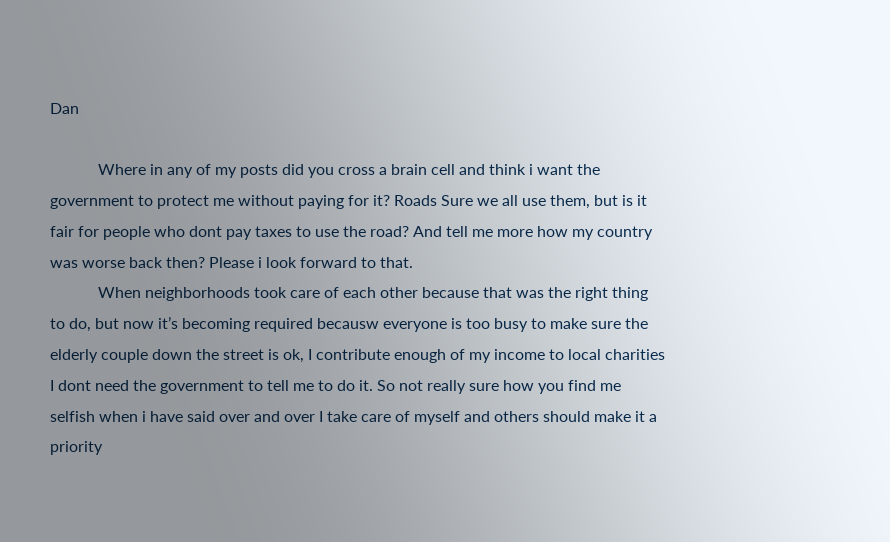Dan

            Where in any of my posts did you cross a brain cell and think i want the government to protect me without paying for it? Roads Sure we all use them, but is it fair for people who dont pay taxes to use the road? And tell me more how my country was worse back then? Please i look forward to that.
            When neighborhoods took care of each other because that was the right thing to do, but now it’s becoming required becausw everyone is too busy to make sure the elderly couple down the street is ok, I contribute enough of my income to local charities I dont need the government to tell me to do it. So not really sure how you find me selfish when i have said over and over I take care of myself and others should make it a priority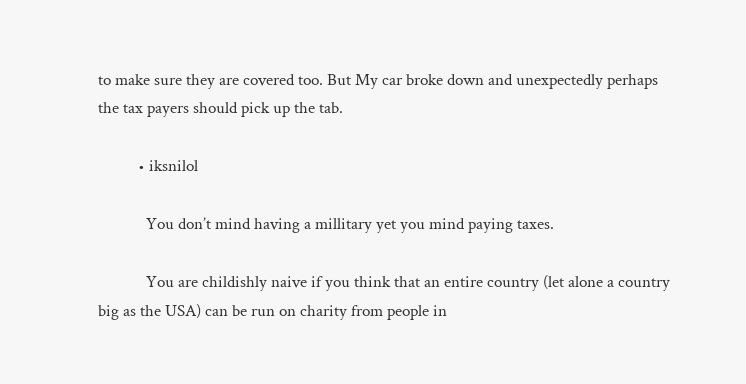to make sure they are covered too. But My car broke down and unexpectedly perhaps the tax payers should pick up the tab.

          • iksnilol

            You don’t mind having a millitary yet you mind paying taxes.

            You are childishly naive if you think that an entire country (let alone a country big as the USA) can be run on charity from people in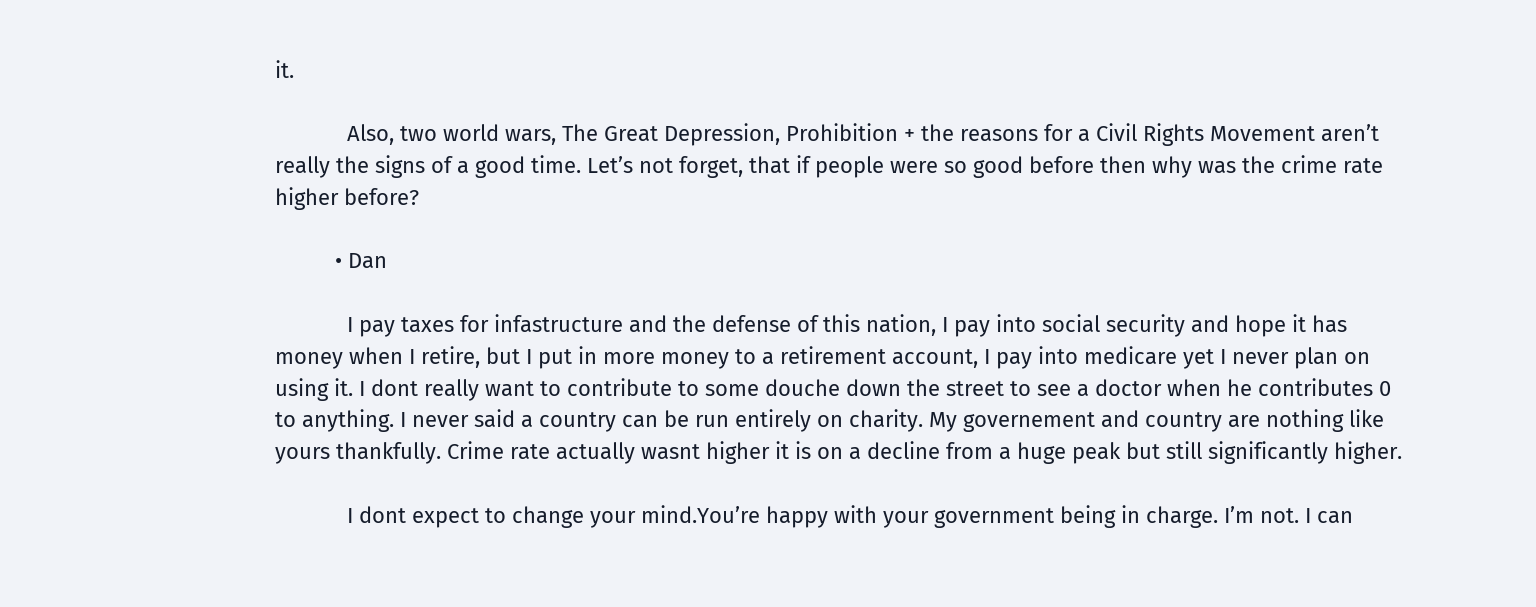it.

            Also, two world wars, The Great Depression, Prohibition + the reasons for a Civil Rights Movement aren’t really the signs of a good time. Let’s not forget, that if people were so good before then why was the crime rate higher before?

          • Dan

            I pay taxes for infastructure and the defense of this nation, I pay into social security and hope it has money when I retire, but I put in more money to a retirement account, I pay into medicare yet I never plan on using it. I dont really want to contribute to some douche down the street to see a doctor when he contributes 0 to anything. I never said a country can be run entirely on charity. My governement and country are nothing like yours thankfully. Crime rate actually wasnt higher it is on a decline from a huge peak but still significantly higher.

            I dont expect to change your mind.You’re happy with your government being in charge. I’m not. I can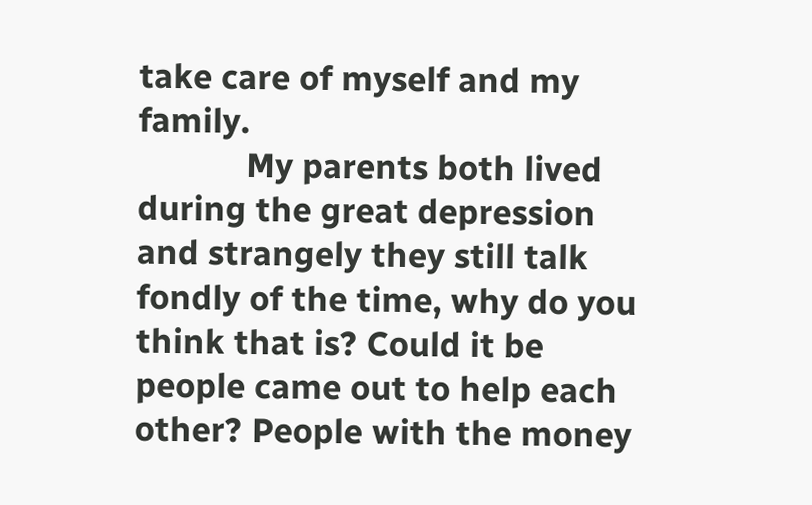take care of myself and my family.
            My parents both lived during the great depression and strangely they still talk fondly of the time, why do you think that is? Could it be people came out to help each other? People with the money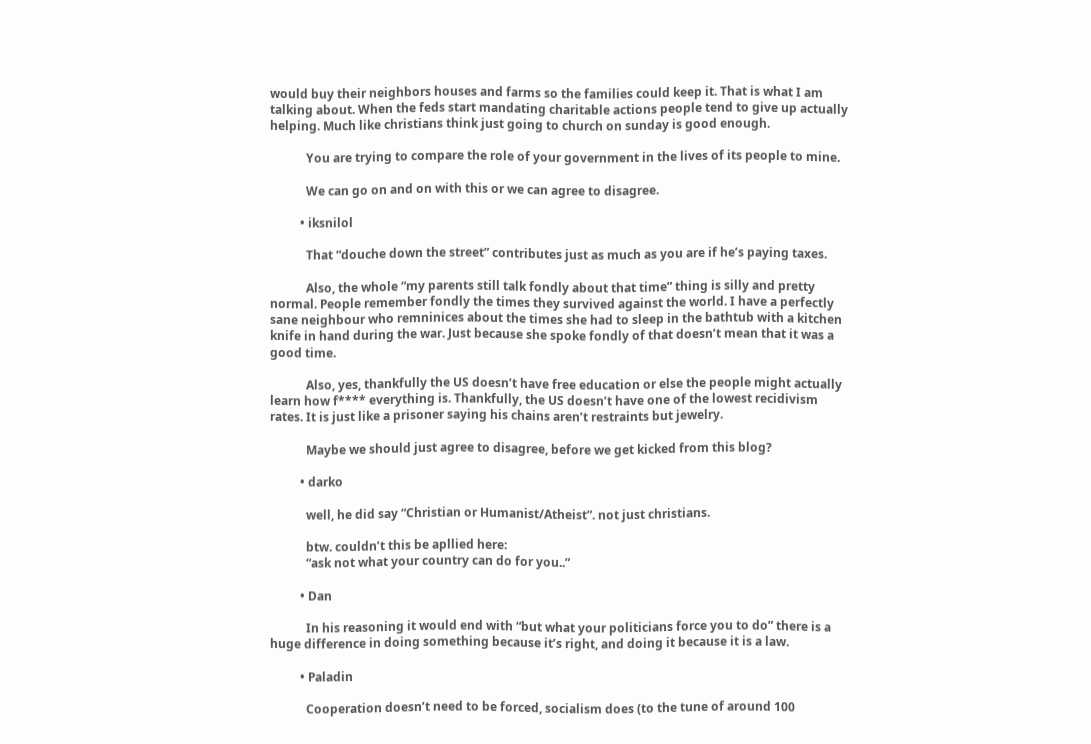would buy their neighbors houses and farms so the families could keep it. That is what I am talking about. When the feds start mandating charitable actions people tend to give up actually helping. Much like christians think just going to church on sunday is good enough.

            You are trying to compare the role of your government in the lives of its people to mine.

            We can go on and on with this or we can agree to disagree.

          • iksnilol

            That “douche down the street” contributes just as much as you are if he’s paying taxes.

            Also, the whole “my parents still talk fondly about that time” thing is silly and pretty normal. People remember fondly the times they survived against the world. I have a perfectly sane neighbour who remninices about the times she had to sleep in the bathtub with a kitchen knife in hand during the war. Just because she spoke fondly of that doesn’t mean that it was a good time.

            Also, yes, thankfully the US doesn’t have free education or else the people might actually learn how f**** everything is. Thankfully, the US doesn’t have one of the lowest recidivism rates. It is just like a prisoner saying his chains aren’t restraints but jewelry.

            Maybe we should just agree to disagree, before we get kicked from this blog?

          • darko

            well, he did say “Christian or Humanist/Atheist”. not just christians.

            btw. couldn’t this be apllied here:
            “ask not what your country can do for you..”

          • Dan

            In his reasoning it would end with “but what your politicians force you to do” there is a huge difference in doing something because it’s right, and doing it because it is a law.

          • Paladin

            Cooperation doesn’t need to be forced, socialism does (to the tune of around 100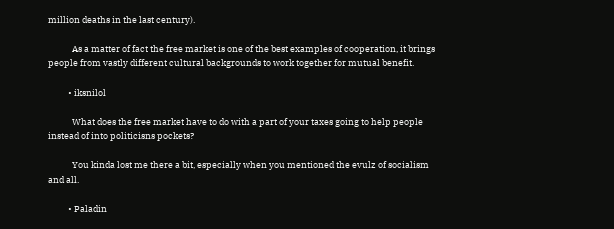million deaths in the last century).

            As a matter of fact the free market is one of the best examples of cooperation, it brings people from vastly different cultural backgrounds to work together for mutual benefit.

          • iksnilol

            What does the free market have to do with a part of your taxes going to help people instead of into politicisns pockets?

            You kinda lost me there a bit, especially when you mentioned the evulz of socialism and all.

          • Paladin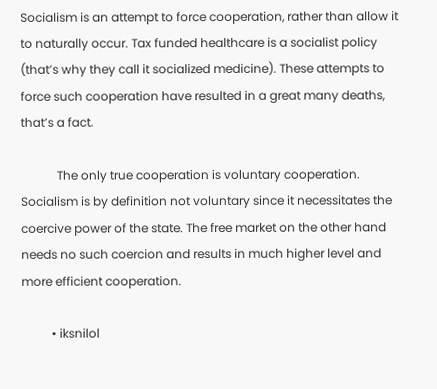Socialism is an attempt to force cooperation, rather than allow it to naturally occur. Tax funded healthcare is a socialist policy (that’s why they call it socialized medicine). These attempts to force such cooperation have resulted in a great many deaths, that’s a fact.

            The only true cooperation is voluntary cooperation. Socialism is by definition not voluntary since it necessitates the coercive power of the state. The free market on the other hand needs no such coercion and results in much higher level and more efficient cooperation.

          • iksnilol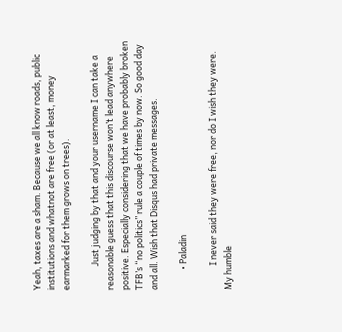Yeah, taxes are a sham. Because we all know roads, public institutions and whatnot are free (or at least, money earmarked for them grows on trees).

            Just judging by that and your username I can take a reasonable guess that this discourse won’t lead anywhere positive. Especially considering that we have probably broken TFB’s “no politics” rule a couple of times by now. So good day and all. Wish that Disqus had private messages.

          • Paladin

            I never said they were free, nor do I wish they were. My humble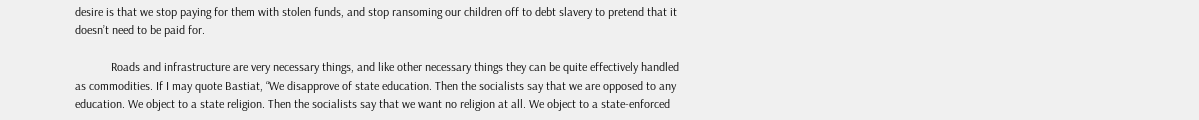desire is that we stop paying for them with stolen funds, and stop ransoming our children off to debt slavery to pretend that it doesn’t need to be paid for.

            Roads and infrastructure are very necessary things, and like other necessary things they can be quite effectively handled as commodities. If I may quote Bastiat, “We disapprove of state education. Then the socialists say that we are opposed to any education. We object to a state religion. Then the socialists say that we want no religion at all. We object to a state-enforced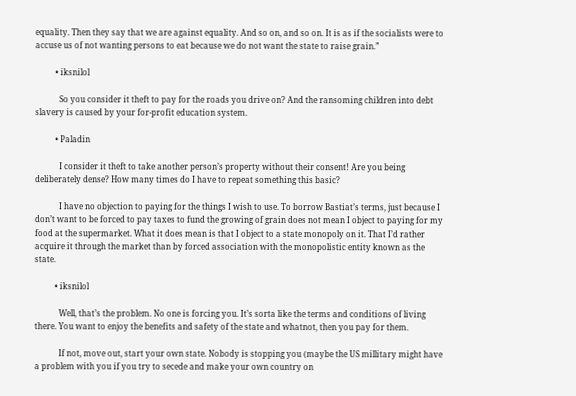equality. Then they say that we are against equality. And so on, and so on. It is as if the socialists were to accuse us of not wanting persons to eat because we do not want the state to raise grain.”

          • iksnilol

            So you consider it theft to pay for the roads you drive on? And the ransoming children into debt slavery is caused by your for-profit education system.

          • Paladin

            I consider it theft to take another person’s property without their consent! Are you being deliberately dense? How many times do I have to repeat something this basic?

            I have no objection to paying for the things I wish to use. To borrow Bastiat’s terms, just because I don’t want to be forced to pay taxes to fund the growing of grain does not mean I object to paying for my food at the supermarket. What it does mean is that I object to a state monopoly on it. That I’d rather acquire it through the market than by forced association with the monopolistic entity known as the state.

          • iksnilol

            Well, that’s the problem. No one is forcing you. It’s sorta like the terms and conditions of living there. You want to enjoy the benefits and safety of the state and whatnot, then you pay for them.

            If not, move out, start your own state. Nobody is stopping you (maybe the US millitary might have a problem with you if you try to secede and make your own country on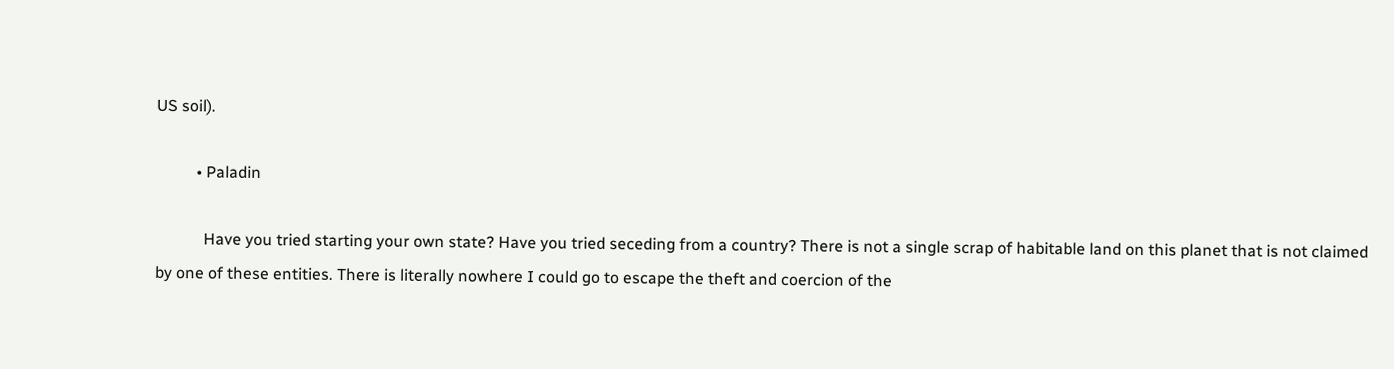US soil).

          • Paladin

            Have you tried starting your own state? Have you tried seceding from a country? There is not a single scrap of habitable land on this planet that is not claimed by one of these entities. There is literally nowhere I could go to escape the theft and coercion of the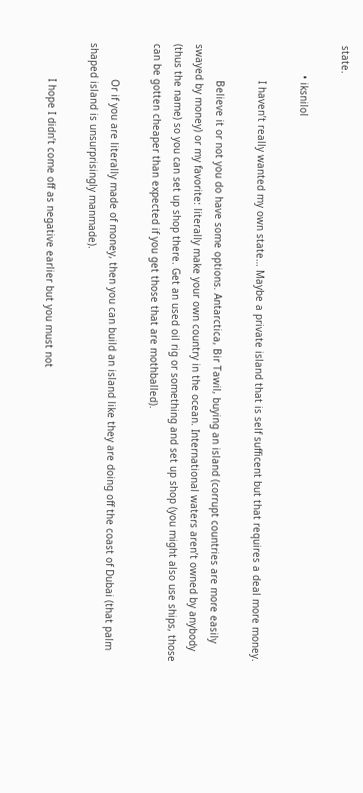state.

          • iksnilol

            I haven’t really wanted my own state… Maybe a private island that is self sufficent but that requires a deal more money.

            Believe it or not you do have some options. Antarctica, Bir Tawil, buying an island (corrupt countries are more easily swayed by money) or my favorite: literally make your own country in the ocean. International waters aren’t owned by anybody (thus the name) so you can set up shop there. Get an used oil rig or something and set up shop (you might also use ships, those can be gotten cheaper than expected if you get those that are mothballed).

            Or if you are literally made of money, then you can build an island like they are doing off the coast of Dubai (that palm shaped island is unsurprisingly manmade).

            I hope I didn’t come off as negative earlier but you must not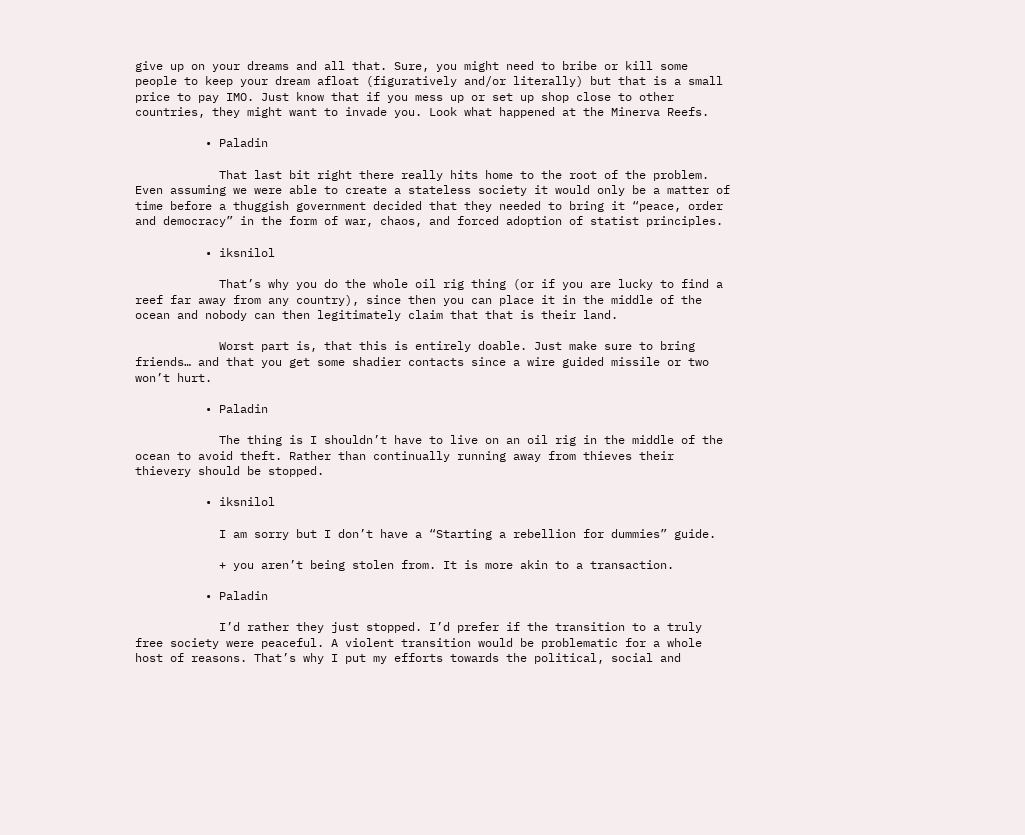give up on your dreams and all that. Sure, you might need to bribe or kill some people to keep your dream afloat (figuratively and/or literally) but that is a small price to pay IMO. Just know that if you mess up or set up shop close to other countries, they might want to invade you. Look what happened at the Minerva Reefs.

          • Paladin

            That last bit right there really hits home to the root of the problem. Even assuming we were able to create a stateless society it would only be a matter of time before a thuggish government decided that they needed to bring it “peace, order and democracy” in the form of war, chaos, and forced adoption of statist principles.

          • iksnilol

            That’s why you do the whole oil rig thing (or if you are lucky to find a reef far away from any country), since then you can place it in the middle of the ocean and nobody can then legitimately claim that that is their land.

            Worst part is, that this is entirely doable. Just make sure to bring friends… and that you get some shadier contacts since a wire guided missile or two won’t hurt.

          • Paladin

            The thing is I shouldn’t have to live on an oil rig in the middle of the ocean to avoid theft. Rather than continually running away from thieves their thievery should be stopped.

          • iksnilol

            I am sorry but I don’t have a “Starting a rebellion for dummies” guide.

            + you aren’t being stolen from. It is more akin to a transaction.

          • Paladin

            I’d rather they just stopped. I’d prefer if the transition to a truly free society were peaceful. A violent transition would be problematic for a whole host of reasons. That’s why I put my efforts towards the political, social and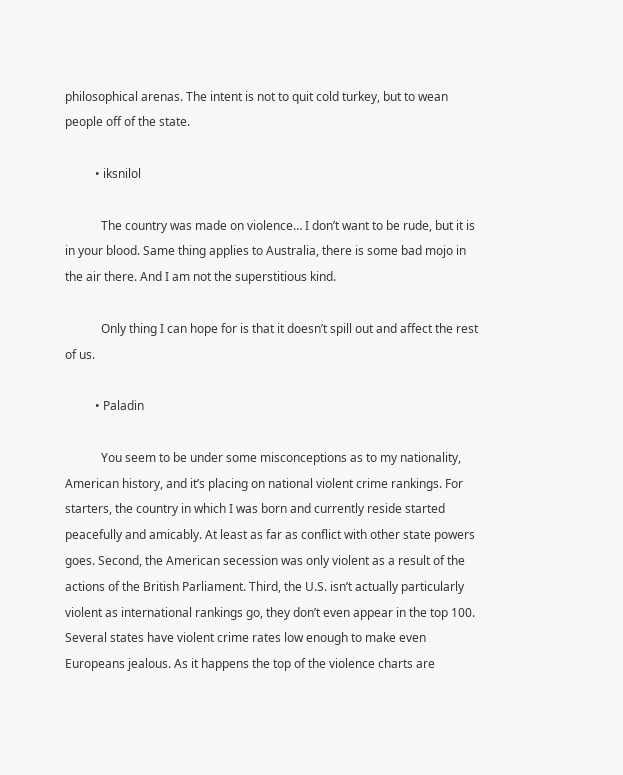philosophical arenas. The intent is not to quit cold turkey, but to wean people off of the state.

          • iksnilol

            The country was made on violence… I don’t want to be rude, but it is in your blood. Same thing applies to Australia, there is some bad mojo in the air there. And I am not the superstitious kind.

            Only thing I can hope for is that it doesn’t spill out and affect the rest of us.

          • Paladin

            You seem to be under some misconceptions as to my nationality, American history, and it’s placing on national violent crime rankings. For starters, the country in which I was born and currently reside started peacefully and amicably. At least as far as conflict with other state powers goes. Second, the American secession was only violent as a result of the actions of the British Parliament. Third, the U.S. isn’t actually particularly violent as international rankings go, they don’t even appear in the top 100. Several states have violent crime rates low enough to make even Europeans jealous. As it happens the top of the violence charts are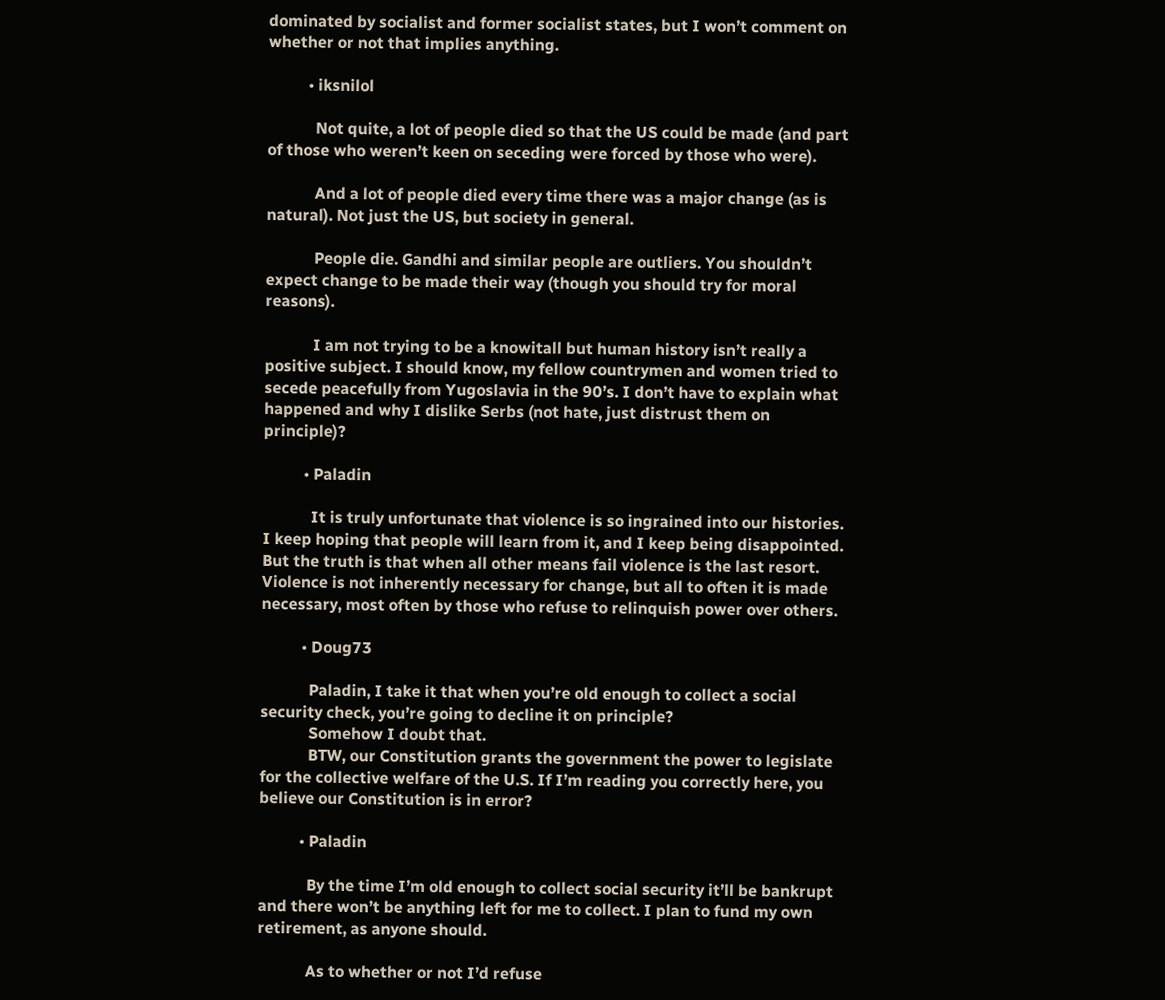dominated by socialist and former socialist states, but I won’t comment on whether or not that implies anything.

          • iksnilol

            Not quite, a lot of people died so that the US could be made (and part of those who weren’t keen on seceding were forced by those who were).

            And a lot of people died every time there was a major change (as is natural). Not just the US, but society in general.

            People die. Gandhi and similar people are outliers. You shouldn’t expect change to be made their way (though you should try for moral reasons).

            I am not trying to be a knowitall but human history isn’t really a positive subject. I should know, my fellow countrymen and women tried to secede peacefully from Yugoslavia in the 90’s. I don’t have to explain what happened and why I dislike Serbs (not hate, just distrust them on principle)?

          • Paladin

            It is truly unfortunate that violence is so ingrained into our histories. I keep hoping that people will learn from it, and I keep being disappointed. But the truth is that when all other means fail violence is the last resort. Violence is not inherently necessary for change, but all to often it is made necessary, most often by those who refuse to relinquish power over others.

          • Doug73

            Paladin, I take it that when you’re old enough to collect a social security check, you’re going to decline it on principle?
            Somehow I doubt that.
            BTW, our Constitution grants the government the power to legislate for the collective welfare of the U.S. If I’m reading you correctly here, you believe our Constitution is in error?

          • Paladin

            By the time I’m old enough to collect social security it’ll be bankrupt and there won’t be anything left for me to collect. I plan to fund my own retirement, as anyone should.

            As to whether or not I’d refuse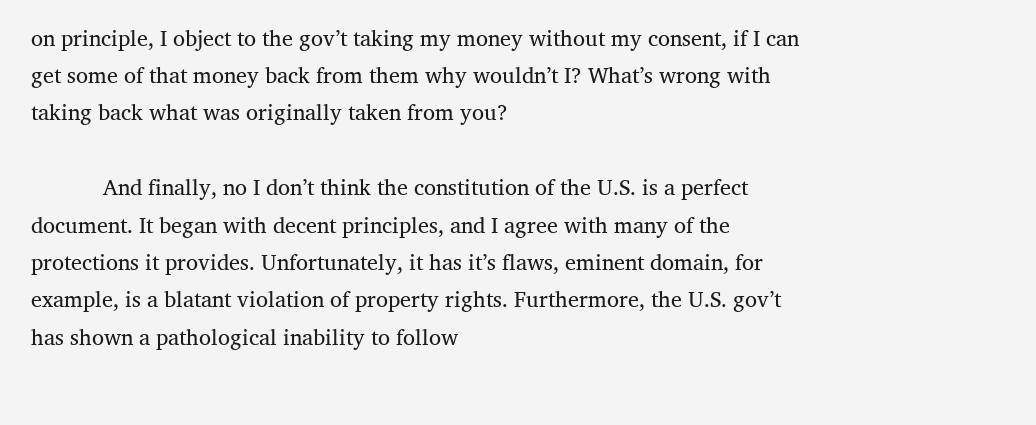on principle, I object to the gov’t taking my money without my consent, if I can get some of that money back from them why wouldn’t I? What’s wrong with taking back what was originally taken from you?

            And finally, no I don’t think the constitution of the U.S. is a perfect document. It began with decent principles, and I agree with many of the protections it provides. Unfortunately, it has it’s flaws, eminent domain, for example, is a blatant violation of property rights. Furthermore, the U.S. gov’t has shown a pathological inability to follow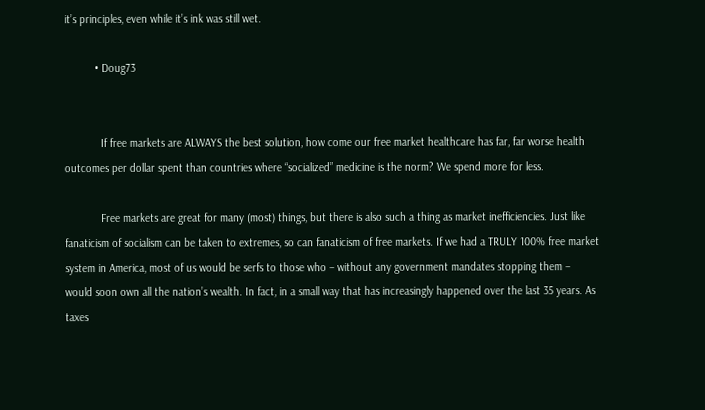it’s principles, even while it’s ink was still wet.

          • Doug73


            If free markets are ALWAYS the best solution, how come our free market healthcare has far, far worse health outcomes per dollar spent than countries where “socialized” medicine is the norm? We spend more for less.

            Free markets are great for many (most) things, but there is also such a thing as market inefficiencies. Just like fanaticism of socialism can be taken to extremes, so can fanaticism of free markets. If we had a TRULY 100% free market system in America, most of us would be serfs to those who – without any government mandates stopping them – would soon own all the nation’s wealth. In fact, in a small way that has increasingly happened over the last 35 years. As taxes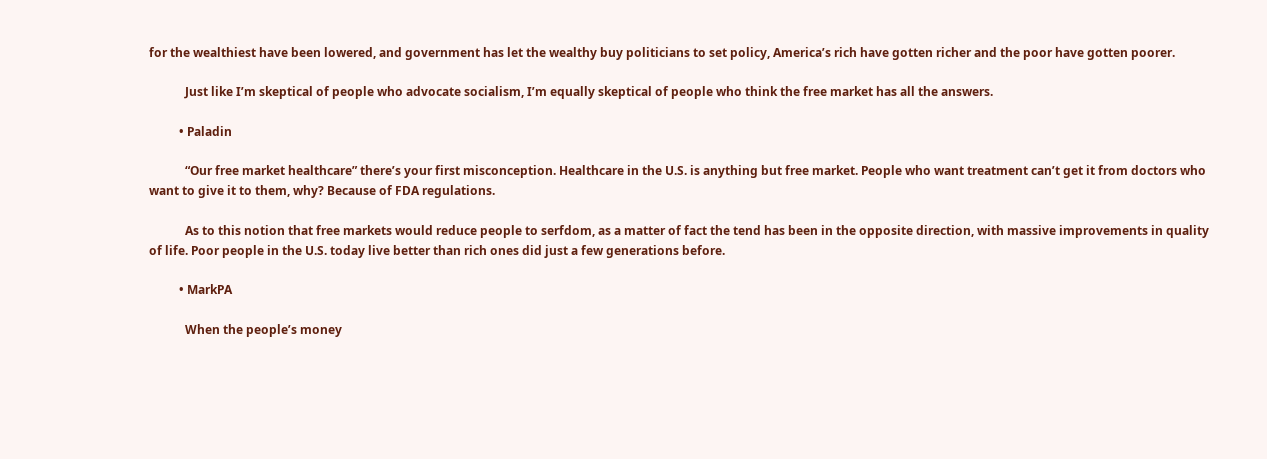for the wealthiest have been lowered, and government has let the wealthy buy politicians to set policy, America’s rich have gotten richer and the poor have gotten poorer.

            Just like I’m skeptical of people who advocate socialism, I’m equally skeptical of people who think the free market has all the answers.

          • Paladin

            “Our free market healthcare” there’s your first misconception. Healthcare in the U.S. is anything but free market. People who want treatment can’t get it from doctors who want to give it to them, why? Because of FDA regulations.

            As to this notion that free markets would reduce people to serfdom, as a matter of fact the tend has been in the opposite direction, with massive improvements in quality of life. Poor people in the U.S. today live better than rich ones did just a few generations before.

          • MarkPA

            When the people’s money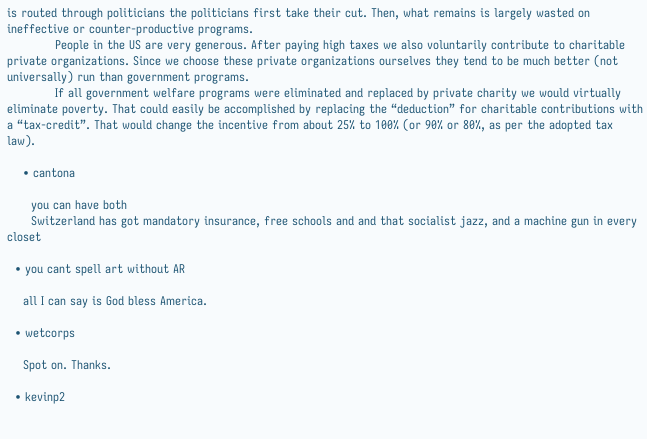is routed through politicians the politicians first take their cut. Then, what remains is largely wasted on ineffective or counter-productive programs.
            People in the US are very generous. After paying high taxes we also voluntarily contribute to charitable private organizations. Since we choose these private organizations ourselves they tend to be much better (not universally) run than government programs.
            If all government welfare programs were eliminated and replaced by private charity we would virtually eliminate poverty. That could easily be accomplished by replacing the “deduction” for charitable contributions with a “tax-credit”. That would change the incentive from about 25% to 100% (or 90% or 80%, as per the adopted tax law).

    • cantona

      you can have both
      Switzerland has got mandatory insurance, free schools and and that socialist jazz, and a machine gun in every closet

  • you cant spell art without AR

    all I can say is God bless America.

  • wetcorps

    Spot on. Thanks.

  • kevinp2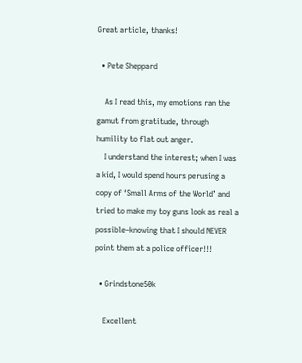Great article, thanks!

  • Pete Sheppard

    As I read this, my emotions ran the gamut from gratitude, through humility to flat out anger.
    I understand the interest; when I was a kid, I would spend hours perusing a copy of ‘Small Arms of the World’ and tried to make my toy guns look as real a possible–knowing that I should NEVER point them at a police officer!!!

  • Grindstone50k

    Excellent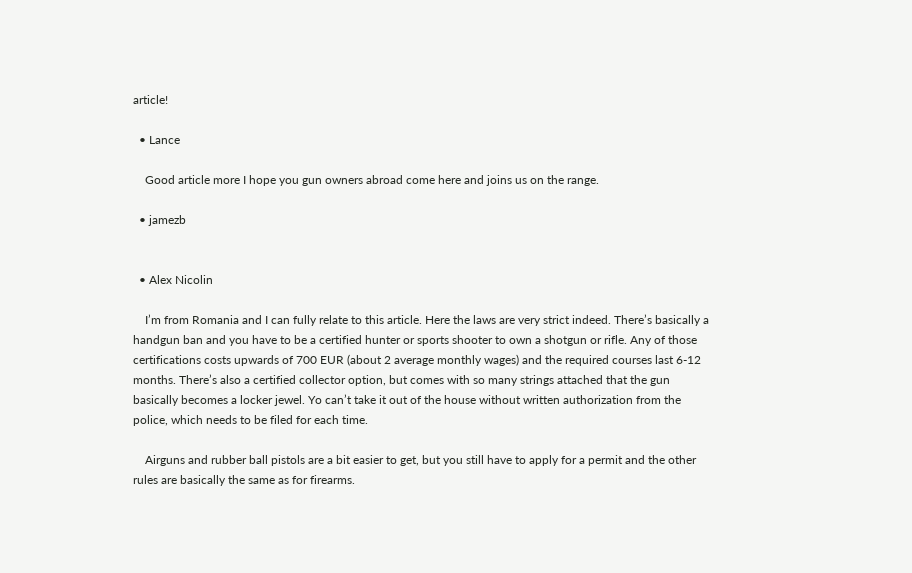article!

  • Lance

    Good article more I hope you gun owners abroad come here and joins us on the range.

  • jamezb


  • Alex Nicolin

    I’m from Romania and I can fully relate to this article. Here the laws are very strict indeed. There’s basically a handgun ban and you have to be a certified hunter or sports shooter to own a shotgun or rifle. Any of those certifications costs upwards of 700 EUR (about 2 average monthly wages) and the required courses last 6-12 months. There’s also a certified collector option, but comes with so many strings attached that the gun basically becomes a locker jewel. Yo can’t take it out of the house without written authorization from the police, which needs to be filed for each time.

    Airguns and rubber ball pistols are a bit easier to get, but you still have to apply for a permit and the other rules are basically the same as for firearms.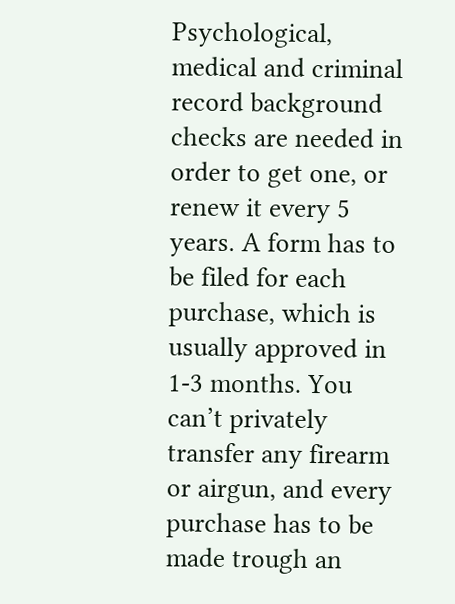Psychological, medical and criminal record background checks are needed in order to get one, or renew it every 5 years. A form has to be filed for each purchase, which is usually approved in 1-3 months. You can’t privately transfer any firearm or airgun, and every purchase has to be made trough an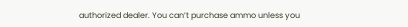authorized dealer. You can’t purchase ammo unless you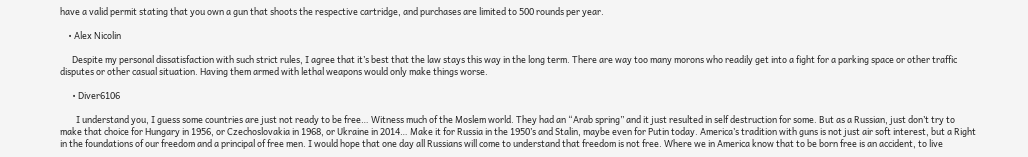have a valid permit stating that you own a gun that shoots the respective cartridge, and purchases are limited to 500 rounds per year.

    • Alex Nicolin

      Despite my personal dissatisfaction with such strict rules, I agree that it’s best that the law stays this way in the long term. There are way too many morons who readily get into a fight for a parking space or other traffic disputes or other casual situation. Having them armed with lethal weapons would only make things worse.

      • Diver6106

        I understand you, I guess some countries are just not ready to be free… Witness much of the Moslem world. They had an “Arab spring” and it just resulted in self destruction for some. But as a Russian, just don’t try to make that choice for Hungary in 1956, or Czechoslovakia in 1968, or Ukraine in 2014… Make it for Russia in the 1950’s and Stalin, maybe even for Putin today. America’s tradition with guns is not just air soft interest, but a Right in the foundations of our freedom and a principal of free men. I would hope that one day all Russians will come to understand that freedom is not free. Where we in America know that to be born free is an accident, to live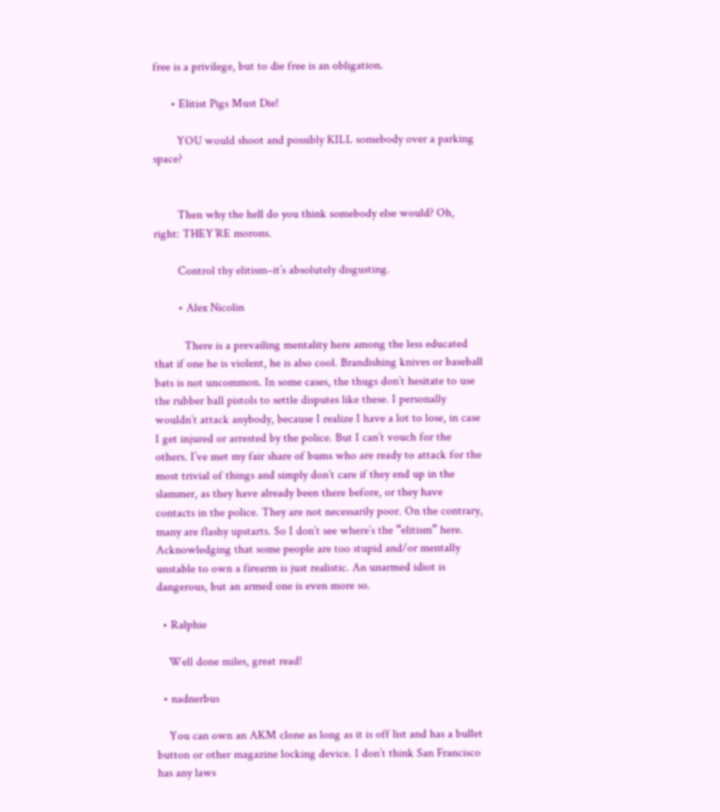free is a privilege, but to die free is an obligation.

      • Elitist Pigs Must Die!

        YOU would shoot and possibly KILL somebody over a parking space?


        Then why the hell do you think somebody else would? Oh, right: THEY’RE morons.

        Control thy elitism–it’s absolutely disgusting.

        • Alex Nicolin

          There is a prevailing mentality here among the less educated that if one he is violent, he is also cool. Brandishing knives or baseball bats is not uncommon. In some cases, the thugs don’t hesitate to use the rubber ball pistols to settle disputes like these. I personally wouldn’t attack anybody, because I realize I have a lot to lose, in case I get injured or arrested by the police. But I can’t vouch for the others. I’ve met my fair share of bums who are ready to attack for the most trivial of things and simply don’t care if they end up in the slammer, as they have already been there before, or they have contacts in the police. They are not necessarily poor. On the contrary, many are flashy upstarts. So I don’t see where’s the “elitism” here. Acknowledging that some people are too stupid and/or mentally unstable to own a firearm is just realistic. An unarmed idiot is dangerous, but an armed one is even more so.

  • Ralphie

    Well done miles, great read!

  • nadnerbus

    You can own an AKM clone as long as it is off list and has a bullet button or other magazine locking device. I don’t think San Francisco has any laws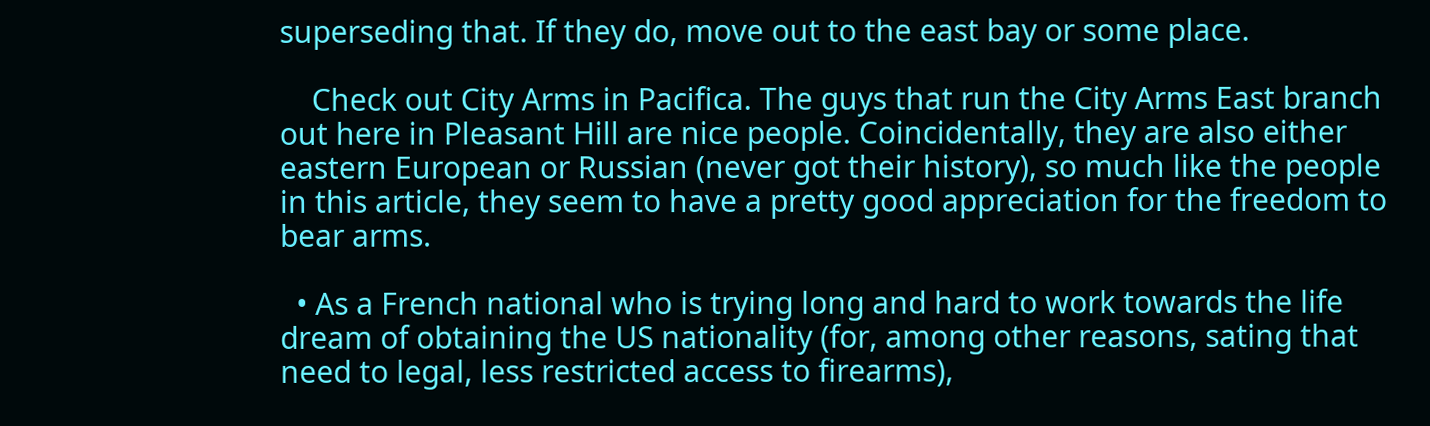superseding that. If they do, move out to the east bay or some place.

    Check out City Arms in Pacifica. The guys that run the City Arms East branch out here in Pleasant Hill are nice people. Coincidentally, they are also either eastern European or Russian (never got their history), so much like the people in this article, they seem to have a pretty good appreciation for the freedom to bear arms.

  • As a French national who is trying long and hard to work towards the life dream of obtaining the US nationality (for, among other reasons, sating that need to legal, less restricted access to firearms),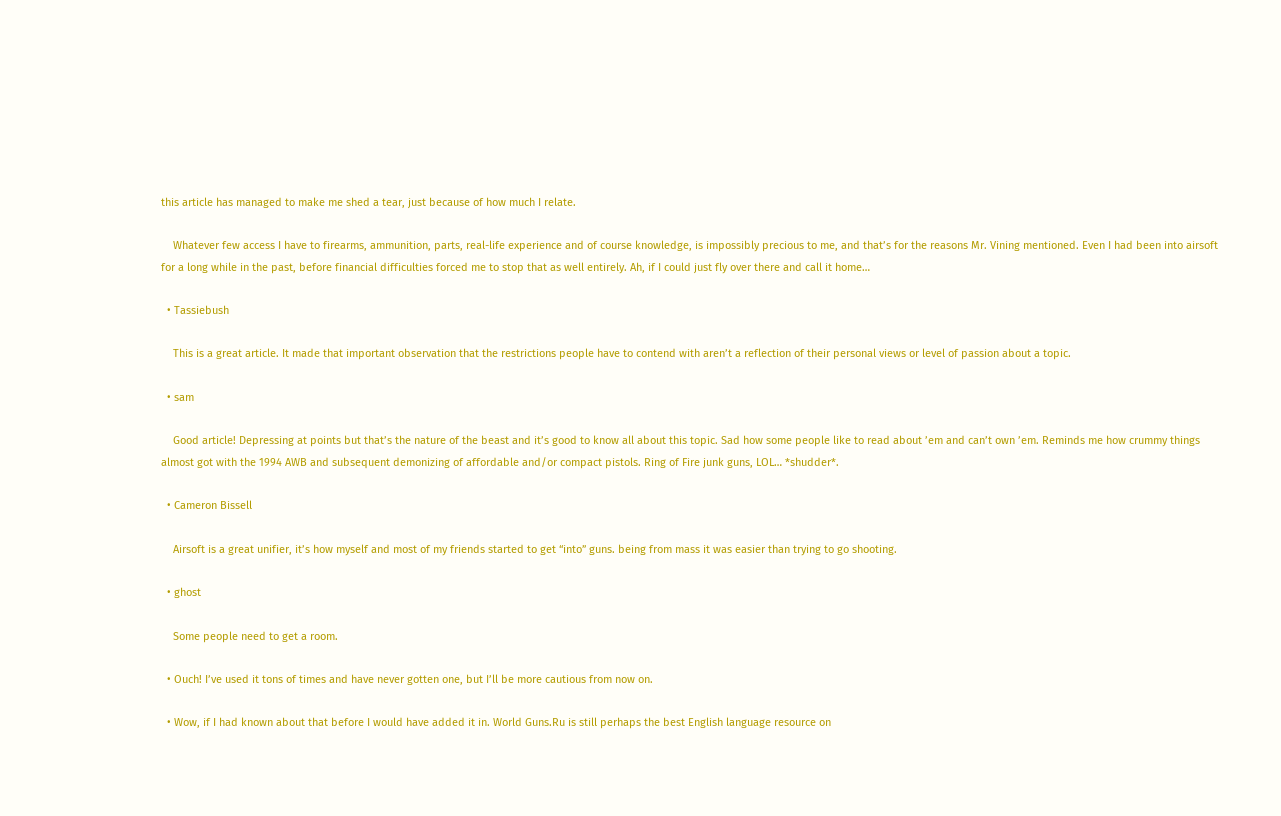this article has managed to make me shed a tear, just because of how much I relate.

    Whatever few access I have to firearms, ammunition, parts, real-life experience and of course knowledge, is impossibly precious to me, and that’s for the reasons Mr. Vining mentioned. Even I had been into airsoft for a long while in the past, before financial difficulties forced me to stop that as well entirely. Ah, if I could just fly over there and call it home…

  • Tassiebush

    This is a great article. It made that important observation that the restrictions people have to contend with aren’t a reflection of their personal views or level of passion about a topic.

  • sam

    Good article! Depressing at points but that’s the nature of the beast and it’s good to know all about this topic. Sad how some people like to read about ’em and can’t own ’em. Reminds me how crummy things almost got with the 1994 AWB and subsequent demonizing of affordable and/or compact pistols. Ring of Fire junk guns, LOL… *shudder*.

  • Cameron Bissell

    Airsoft is a great unifier, it’s how myself and most of my friends started to get “into” guns. being from mass it was easier than trying to go shooting.

  • ghost

    Some people need to get a room.

  • Ouch! I’ve used it tons of times and have never gotten one, but I’ll be more cautious from now on.

  • Wow, if I had known about that before I would have added it in. World Guns.Ru is still perhaps the best English language resource on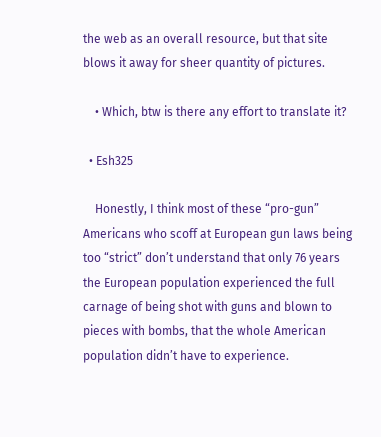the web as an overall resource, but that site blows it away for sheer quantity of pictures.

    • Which, btw is there any effort to translate it?

  • Esh325

    Honestly, I think most of these “pro-gun” Americans who scoff at European gun laws being too “strict” don’t understand that only 76 years the European population experienced the full carnage of being shot with guns and blown to pieces with bombs, that the whole American population didn’t have to experience.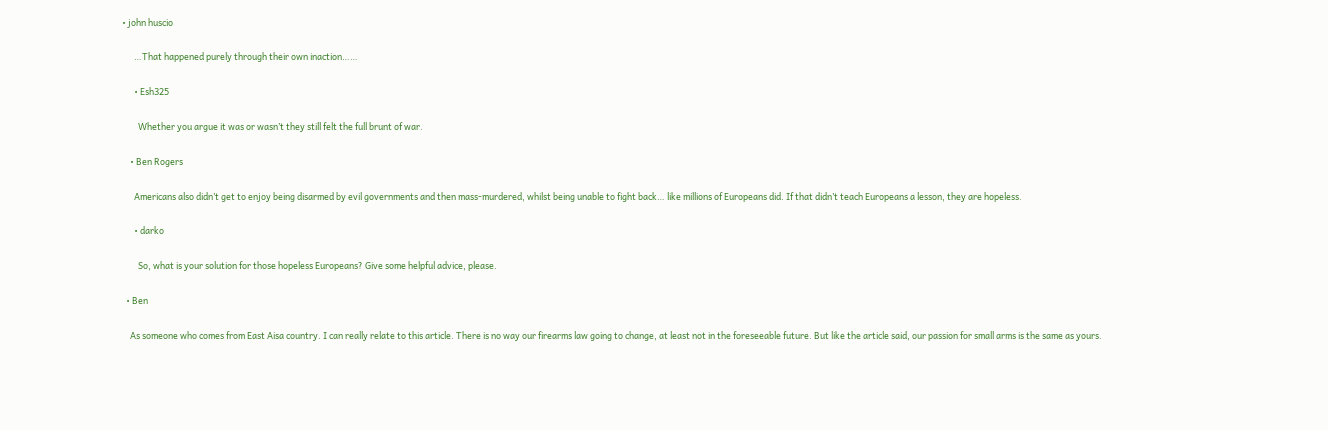• john huscio

      …That happened purely through their own inaction……

      • Esh325

        Whether you argue it was or wasn’t they still felt the full brunt of war.

    • Ben Rogers

      Americans also didn’t get to enjoy being disarmed by evil governments and then mass-murdered, whilst being unable to fight back… like millions of Europeans did. If that didn’t teach Europeans a lesson, they are hopeless.

      • darko

        So, what is your solution for those hopeless Europeans? Give some helpful advice, please.

  • Ben

    As someone who comes from East Aisa country. I can really relate to this article. There is no way our firearms law going to change, at least not in the foreseeable future. But like the article said, our passion for small arms is the same as yours.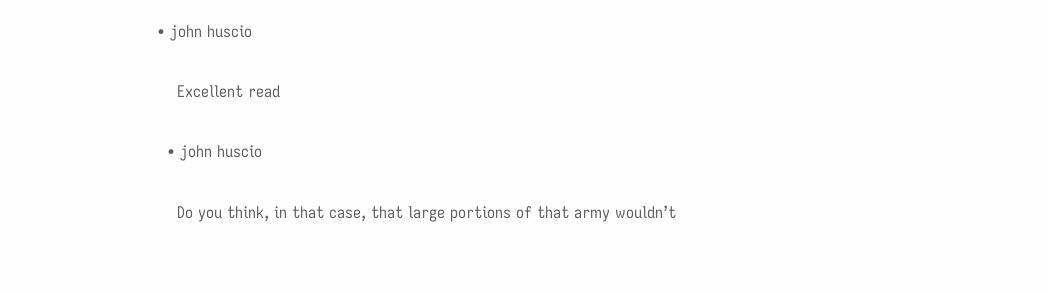• john huscio

    Excellent read

  • john huscio

    Do you think, in that case, that large portions of that army wouldn’t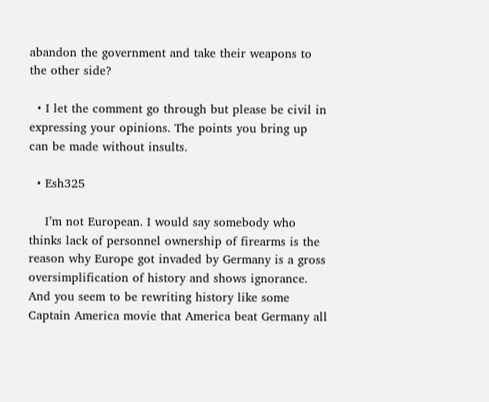abandon the government and take their weapons to the other side?

  • I let the comment go through but please be civil in expressing your opinions. The points you bring up can be made without insults.

  • Esh325

    I’m not European. I would say somebody who thinks lack of personnel ownership of firearms is the reason why Europe got invaded by Germany is a gross oversimplification of history and shows ignorance. And you seem to be rewriting history like some Captain America movie that America beat Germany all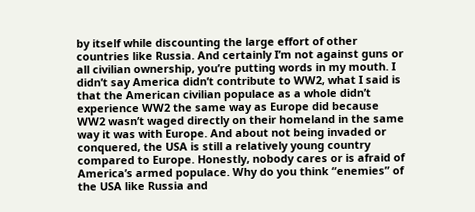by itself while discounting the large effort of other countries like Russia. And certainly I’m not against guns or all civilian ownership, you’re putting words in my mouth. I didn’t say America didn’t contribute to WW2, what I said is that the American civilian populace as a whole didn’t experience WW2 the same way as Europe did because WW2 wasn’t waged directly on their homeland in the same way it was with Europe. And about not being invaded or conquered, the USA is still a relatively young country compared to Europe. Honestly, nobody cares or is afraid of America’s armed populace. Why do you think “enemies” of the USA like Russia and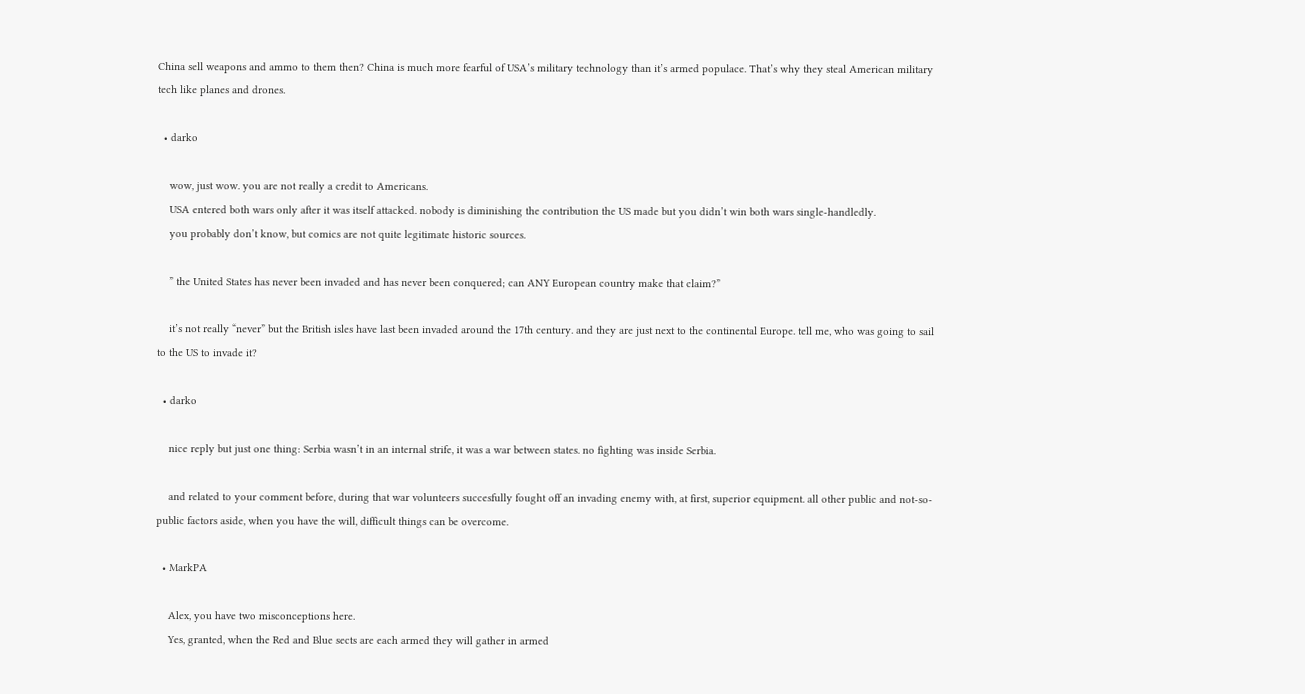China sell weapons and ammo to them then? China is much more fearful of USA’s military technology than it’s armed populace. That’s why they steal American military tech like planes and drones.

  • darko

    wow, just wow. you are not really a credit to Americans.
    USA entered both wars only after it was itself attacked. nobody is diminishing the contribution the US made but you didn’t win both wars single-handledly.
    you probably don’t know, but comics are not quite legitimate historic sources.

    ” the United States has never been invaded and has never been conquered; can ANY European country make that claim?”

    it’s not really “never” but the British isles have last been invaded around the 17th century. and they are just next to the continental Europe. tell me, who was going to sail to the US to invade it?

  • darko

    nice reply but just one thing: Serbia wasn’t in an internal strife, it was a war between states. no fighting was inside Serbia.

    and related to your comment before, during that war volunteers succesfully fought off an invading enemy with, at first, superior equipment. all other public and not-so-public factors aside, when you have the will, difficult things can be overcome.

  • MarkPA

    Alex, you have two misconceptions here.
    Yes, granted, when the Red and Blue sects are each armed they will gather in armed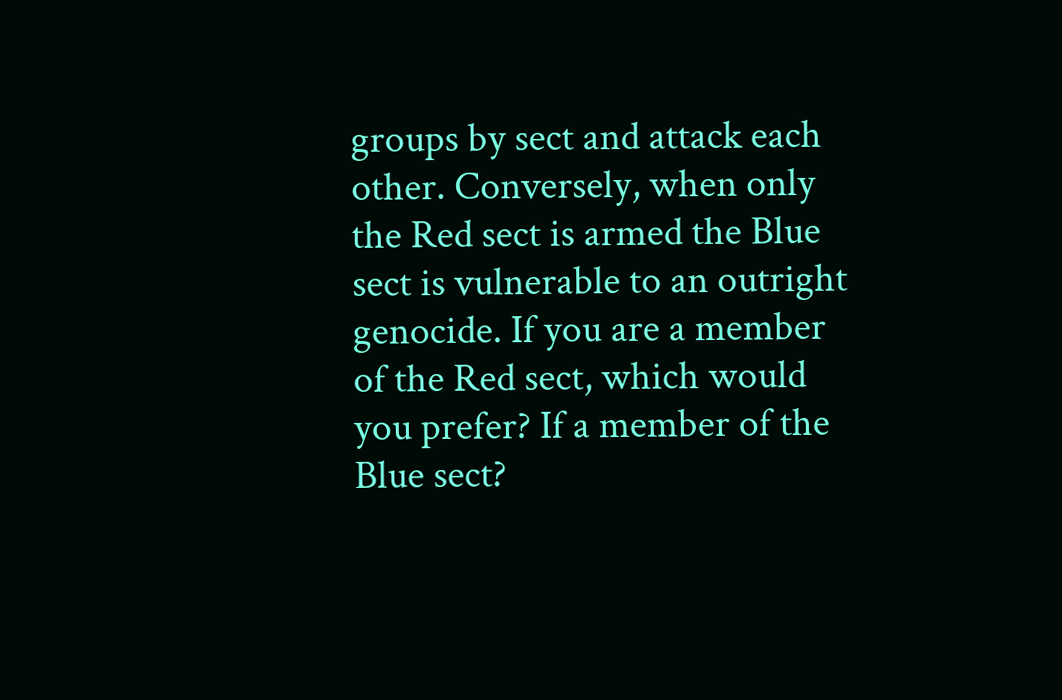groups by sect and attack each other. Conversely, when only the Red sect is armed the Blue sect is vulnerable to an outright genocide. If you are a member of the Red sect, which would you prefer? If a member of the Blue sect?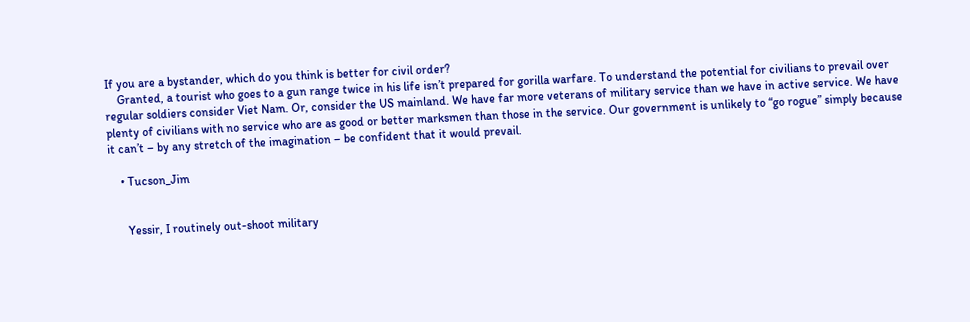If you are a bystander, which do you think is better for civil order?
    Granted, a tourist who goes to a gun range twice in his life isn’t prepared for gorilla warfare. To understand the potential for civilians to prevail over regular soldiers consider Viet Nam. Or, consider the US mainland. We have far more veterans of military service than we have in active service. We have plenty of civilians with no service who are as good or better marksmen than those in the service. Our government is unlikely to “go rogue” simply because it can’t – by any stretch of the imagination – be confident that it would prevail.

    • Tucson_Jim


      Yessir, I routinely out-shoot military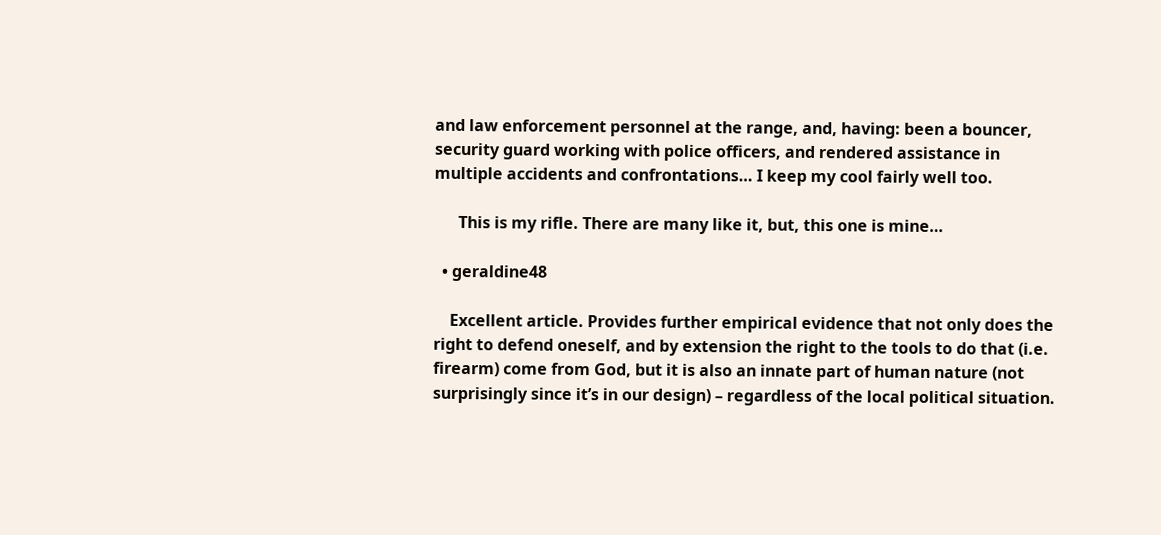and law enforcement personnel at the range, and, having: been a bouncer, security guard working with police officers, and rendered assistance in multiple accidents and confrontations… I keep my cool fairly well too.

      This is my rifle. There are many like it, but, this one is mine…

  • geraldine48

    Excellent article. Provides further empirical evidence that not only does the right to defend oneself, and by extension the right to the tools to do that (i.e. firearm) come from God, but it is also an innate part of human nature (not surprisingly since it’s in our design) – regardless of the local political situation.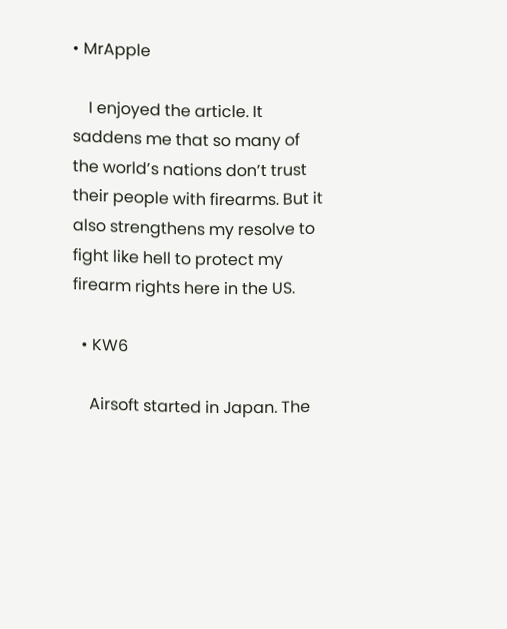• MrApple

    I enjoyed the article. It saddens me that so many of the world’s nations don’t trust their people with firearms. But it also strengthens my resolve to fight like hell to protect my firearm rights here in the US.

  • KW6

    Airsoft started in Japan. The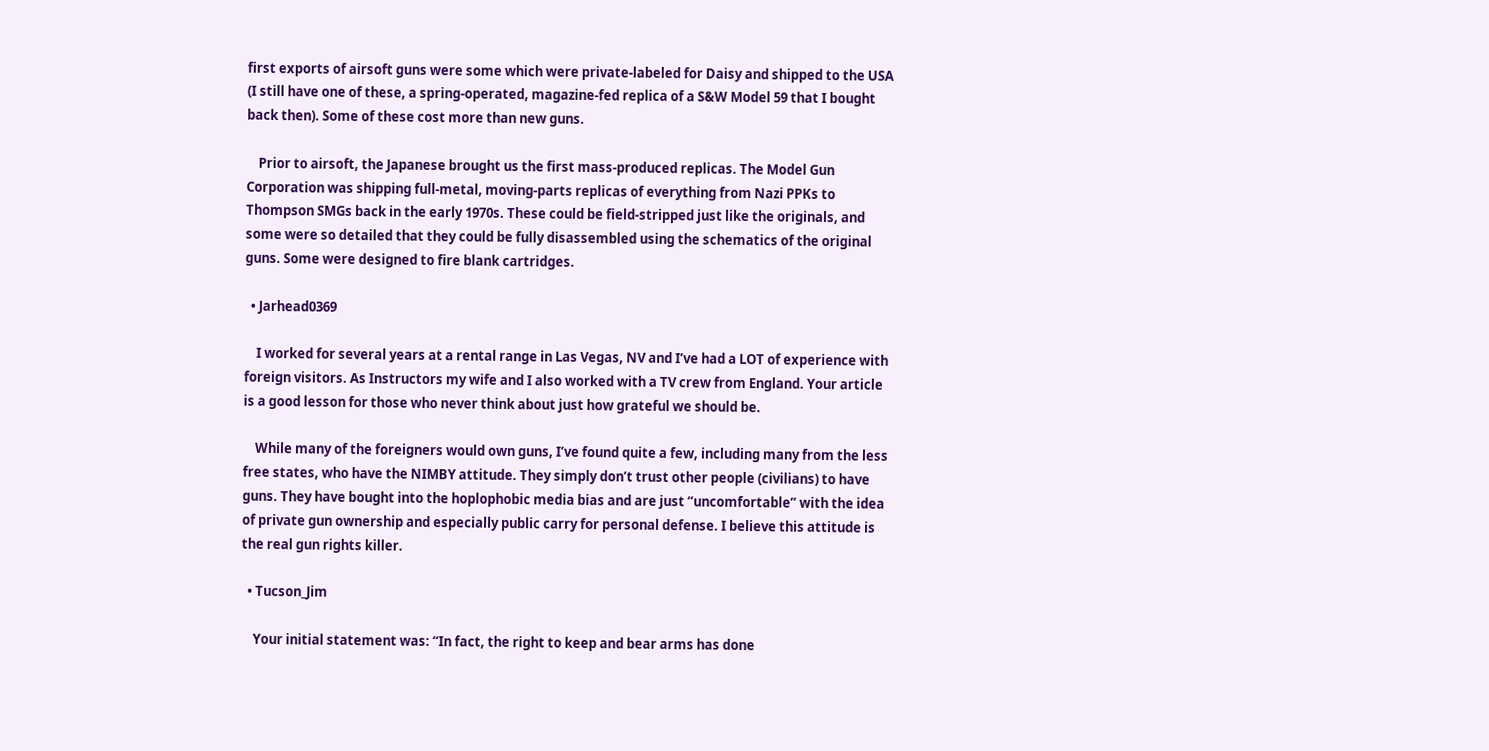first exports of airsoft guns were some which were private-labeled for Daisy and shipped to the USA (I still have one of these, a spring-operated, magazine-fed replica of a S&W Model 59 that I bought back then). Some of these cost more than new guns.

    Prior to airsoft, the Japanese brought us the first mass-produced replicas. The Model Gun Corporation was shipping full-metal, moving-parts replicas of everything from Nazi PPKs to Thompson SMGs back in the early 1970s. These could be field-stripped just like the originals, and some were so detailed that they could be fully disassembled using the schematics of the original guns. Some were designed to fire blank cartridges.

  • Jarhead0369

    I worked for several years at a rental range in Las Vegas, NV and I’ve had a LOT of experience with foreign visitors. As Instructors my wife and I also worked with a TV crew from England. Your article is a good lesson for those who never think about just how grateful we should be.

    While many of the foreigners would own guns, I’ve found quite a few, including many from the less free states, who have the NIMBY attitude. They simply don’t trust other people (civilians) to have guns. They have bought into the hoplophobic media bias and are just “uncomfortable” with the idea of private gun ownership and especially public carry for personal defense. I believe this attitude is the real gun rights killer.

  • Tucson_Jim

    Your initial statement was: “In fact, the right to keep and bear arms has done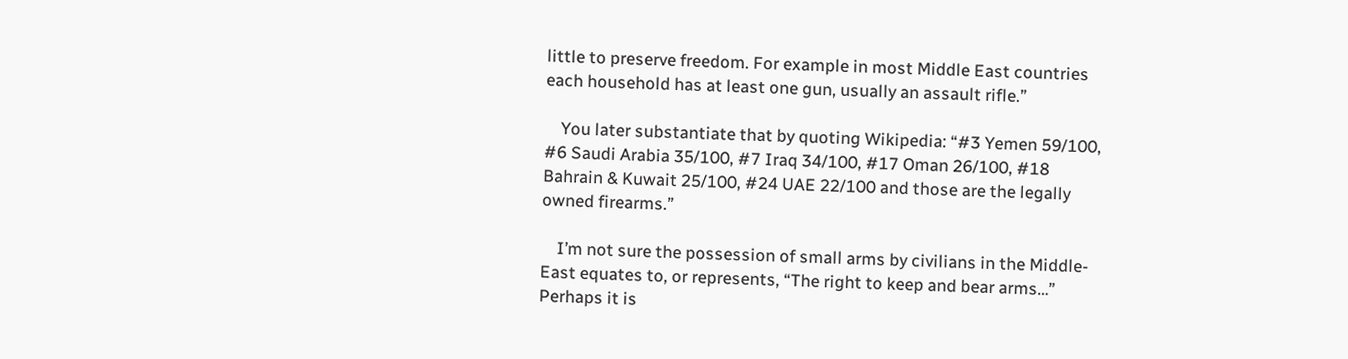little to preserve freedom. For example in most Middle East countries each household has at least one gun, usually an assault rifle.”

    You later substantiate that by quoting Wikipedia: “#3 Yemen 59/100, #6 Saudi Arabia 35/100, #7 Iraq 34/100, #17 Oman 26/100, #18 Bahrain & Kuwait 25/100, #24 UAE 22/100 and those are the legally owned firearms.”

    I’m not sure the possession of small arms by civilians in the Middle-East equates to, or represents, “The right to keep and bear arms…” Perhaps it is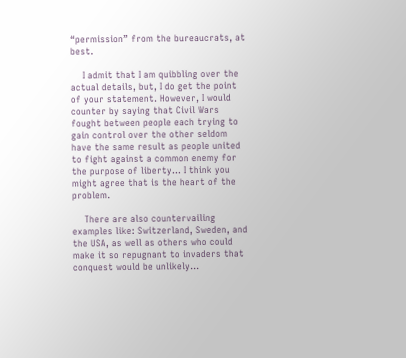“permission” from the bureaucrats, at best.

    I admit that I am quibbling over the actual details, but, I do get the point of your statement. However, I would counter by saying that Civil Wars fought between people each trying to gain control over the other seldom have the same result as people united to fight against a common enemy for the purpose of liberty… I think you might agree that is the heart of the problem.

    There are also countervailing examples like: Switzerland, Sweden, and the USA, as well as others who could make it so repugnant to invaders that conquest would be unlikely…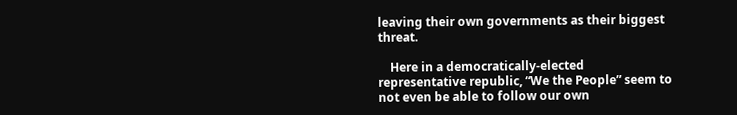leaving their own governments as their biggest threat.

    Here in a democratically-elected representative republic, “We the People” seem to not even be able to follow our own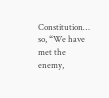Constitution… so, “We have met the enemy,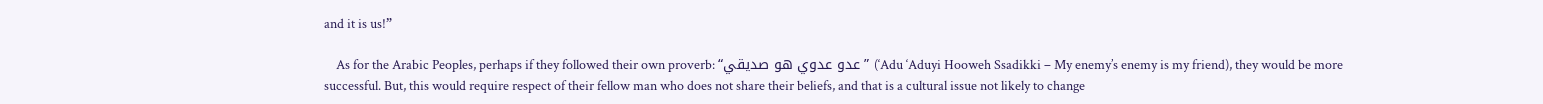and it is us!”

    As for the Arabic Peoples, perhaps if they followed their own proverb: “عدو عدوي هو صديقي” (‘Adu ‘Aduyi Hooweh Ssadikki – My enemy’s enemy is my friend), they would be more successful. But, this would require respect of their fellow man who does not share their beliefs, and that is a cultural issue not likely to change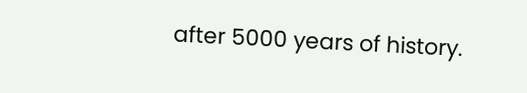after 5000 years of history.